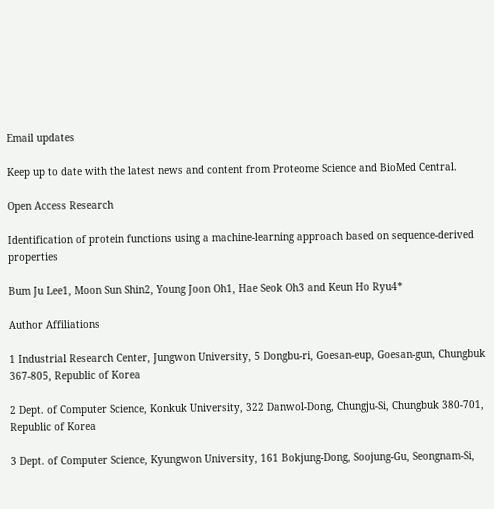Email updates

Keep up to date with the latest news and content from Proteome Science and BioMed Central.

Open Access Research

Identification of protein functions using a machine-learning approach based on sequence-derived properties

Bum Ju Lee1, Moon Sun Shin2, Young Joon Oh1, Hae Seok Oh3 and Keun Ho Ryu4*

Author Affiliations

1 Industrial Research Center, Jungwon University, 5 Dongbu-ri, Goesan-eup, Goesan-gun, Chungbuk 367-805, Republic of Korea

2 Dept. of Computer Science, Konkuk University, 322 Danwol-Dong, Chungju-Si, Chungbuk 380-701, Republic of Korea

3 Dept. of Computer Science, Kyungwon University, 161 Bokjung-Dong, Soojung-Gu, Seongnam-Si,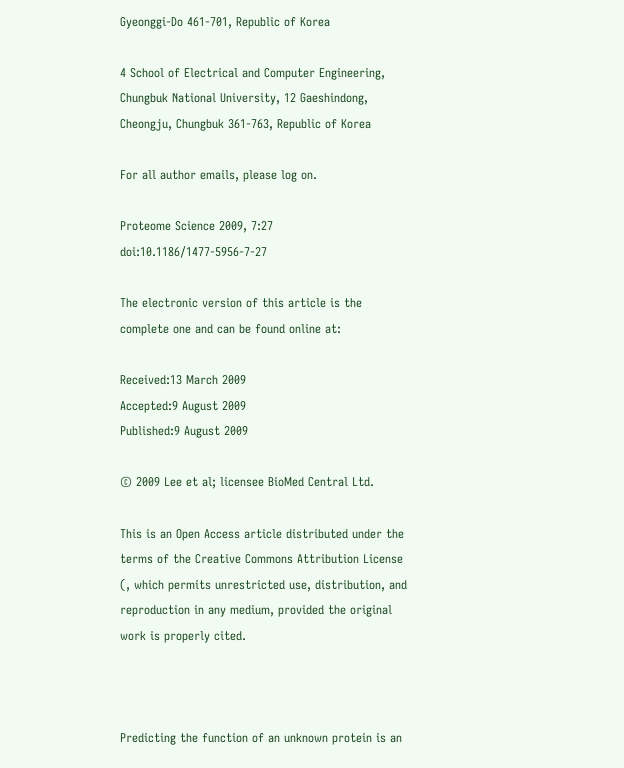Gyeonggi-Do 461-701, Republic of Korea

4 School of Electrical and Computer Engineering, Chungbuk National University, 12 Gaeshindong, Cheongju, Chungbuk 361-763, Republic of Korea

For all author emails, please log on.

Proteome Science 2009, 7:27  doi:10.1186/1477-5956-7-27

The electronic version of this article is the complete one and can be found online at:

Received:13 March 2009
Accepted:9 August 2009
Published:9 August 2009

© 2009 Lee et al; licensee BioMed Central Ltd.

This is an Open Access article distributed under the terms of the Creative Commons Attribution License (, which permits unrestricted use, distribution, and reproduction in any medium, provided the original work is properly cited.



Predicting the function of an unknown protein is an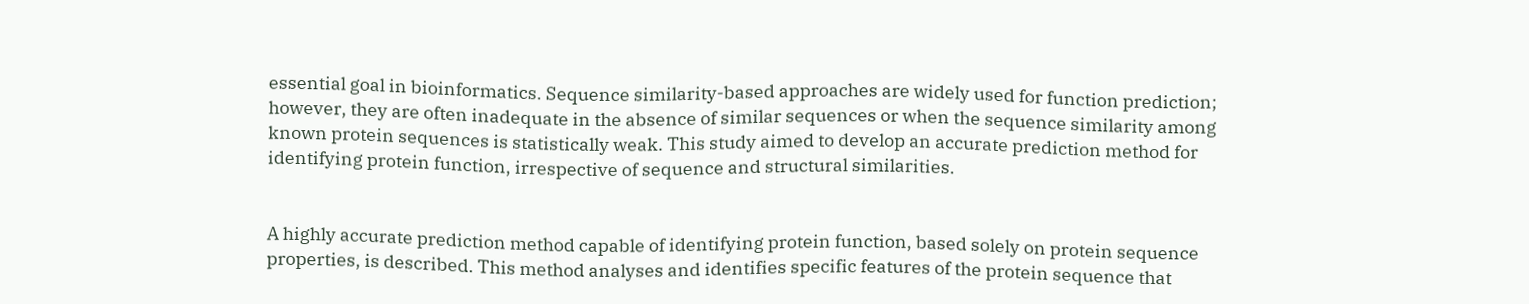essential goal in bioinformatics. Sequence similarity-based approaches are widely used for function prediction; however, they are often inadequate in the absence of similar sequences or when the sequence similarity among known protein sequences is statistically weak. This study aimed to develop an accurate prediction method for identifying protein function, irrespective of sequence and structural similarities.


A highly accurate prediction method capable of identifying protein function, based solely on protein sequence properties, is described. This method analyses and identifies specific features of the protein sequence that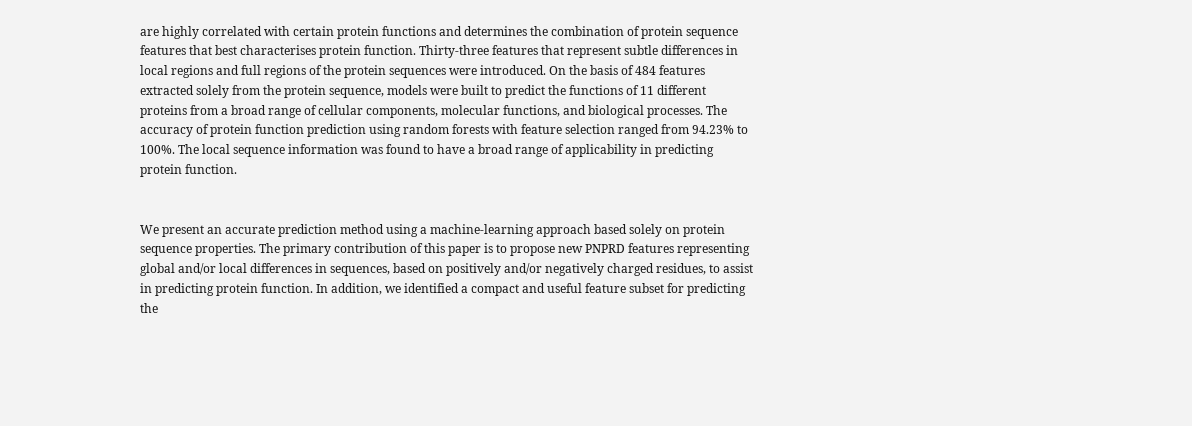are highly correlated with certain protein functions and determines the combination of protein sequence features that best characterises protein function. Thirty-three features that represent subtle differences in local regions and full regions of the protein sequences were introduced. On the basis of 484 features extracted solely from the protein sequence, models were built to predict the functions of 11 different proteins from a broad range of cellular components, molecular functions, and biological processes. The accuracy of protein function prediction using random forests with feature selection ranged from 94.23% to 100%. The local sequence information was found to have a broad range of applicability in predicting protein function.


We present an accurate prediction method using a machine-learning approach based solely on protein sequence properties. The primary contribution of this paper is to propose new PNPRD features representing global and/or local differences in sequences, based on positively and/or negatively charged residues, to assist in predicting protein function. In addition, we identified a compact and useful feature subset for predicting the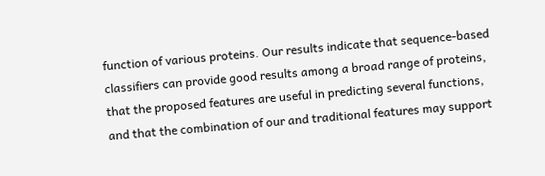function of various proteins. Our results indicate that sequence-based classifiers can provide good results among a broad range of proteins, that the proposed features are useful in predicting several functions, and that the combination of our and traditional features may support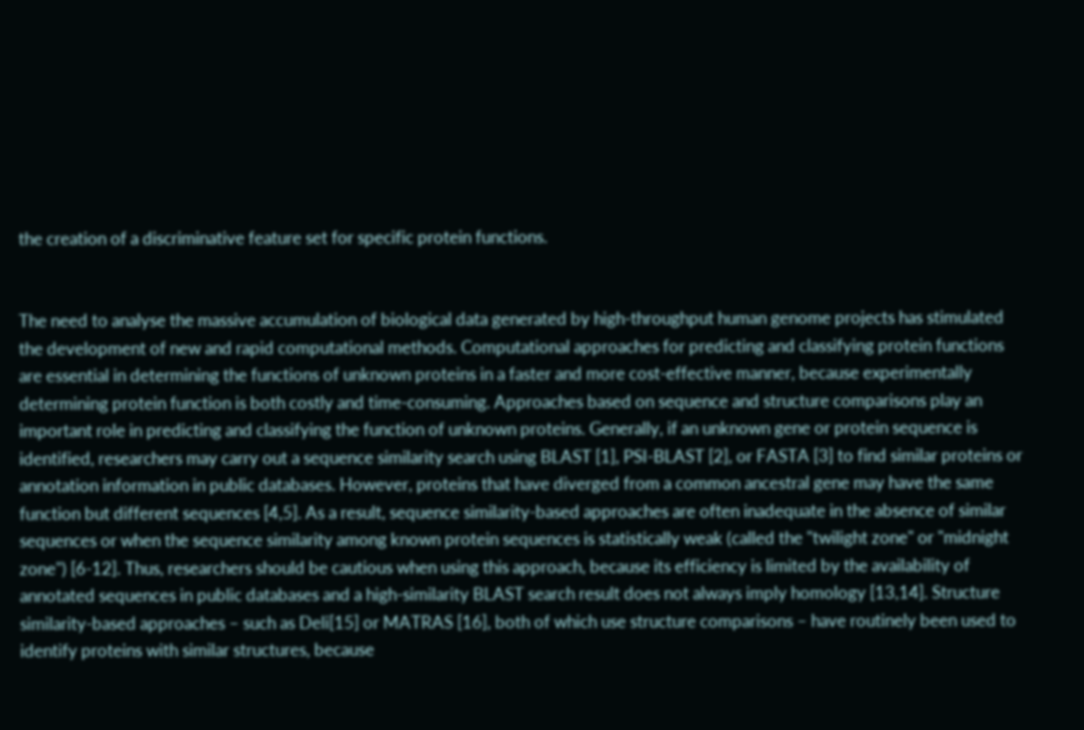the creation of a discriminative feature set for specific protein functions.


The need to analyse the massive accumulation of biological data generated by high-throughput human genome projects has stimulated the development of new and rapid computational methods. Computational approaches for predicting and classifying protein functions are essential in determining the functions of unknown proteins in a faster and more cost-effective manner, because experimentally determining protein function is both costly and time-consuming. Approaches based on sequence and structure comparisons play an important role in predicting and classifying the function of unknown proteins. Generally, if an unknown gene or protein sequence is identified, researchers may carry out a sequence similarity search using BLAST [1], PSI-BLAST [2], or FASTA [3] to find similar proteins or annotation information in public databases. However, proteins that have diverged from a common ancestral gene may have the same function but different sequences [4,5]. As a result, sequence similarity-based approaches are often inadequate in the absence of similar sequences or when the sequence similarity among known protein sequences is statistically weak (called the "twilight zone" or "midnight zone") [6-12]. Thus, researchers should be cautious when using this approach, because its efficiency is limited by the availability of annotated sequences in public databases and a high-similarity BLAST search result does not always imply homology [13,14]. Structure similarity-based approaches – such as Deli[15] or MATRAS [16], both of which use structure comparisons – have routinely been used to identify proteins with similar structures, because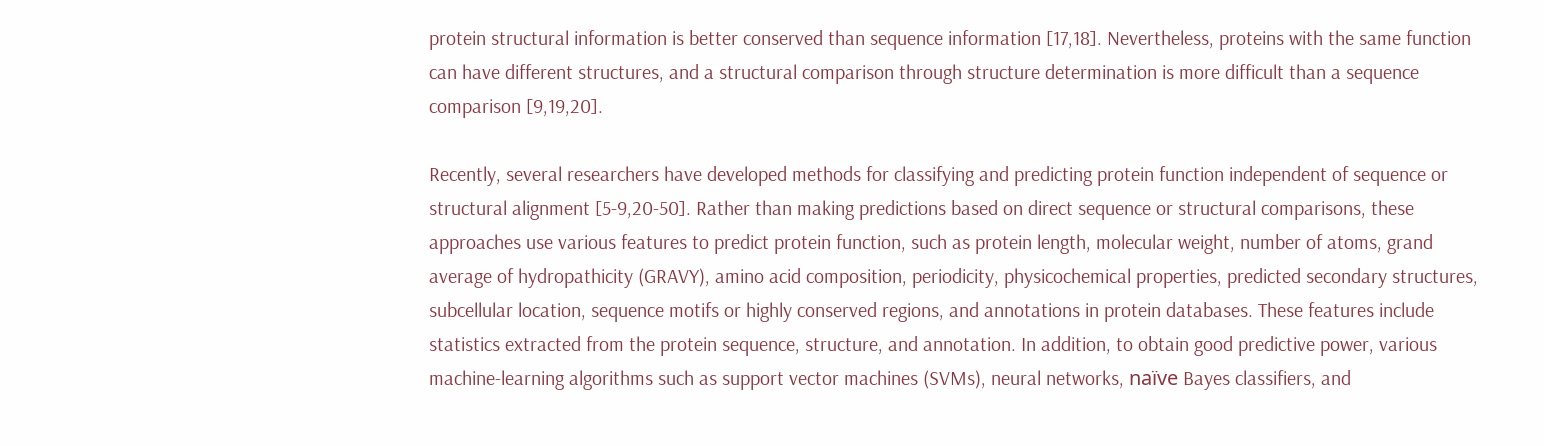protein structural information is better conserved than sequence information [17,18]. Nevertheless, proteins with the same function can have different structures, and a structural comparison through structure determination is more difficult than a sequence comparison [9,19,20].

Recently, several researchers have developed methods for classifying and predicting protein function independent of sequence or structural alignment [5-9,20-50]. Rather than making predictions based on direct sequence or structural comparisons, these approaches use various features to predict protein function, such as protein length, molecular weight, number of atoms, grand average of hydropathicity (GRAVY), amino acid composition, periodicity, physicochemical properties, predicted secondary structures, subcellular location, sequence motifs or highly conserved regions, and annotations in protein databases. These features include statistics extracted from the protein sequence, structure, and annotation. In addition, to obtain good predictive power, various machine-learning algorithms such as support vector machines (SVMs), neural networks, naïve Bayes classifiers, and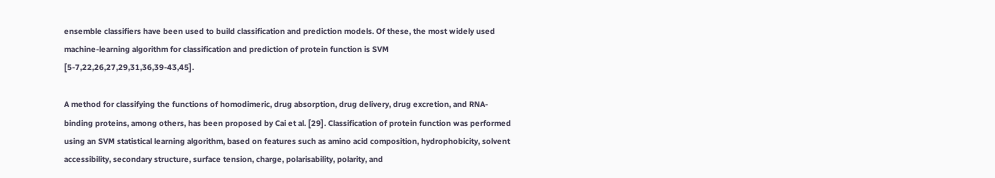ensemble classifiers have been used to build classification and prediction models. Of these, the most widely used machine-learning algorithm for classification and prediction of protein function is SVM [5-7,22,26,27,29,31,36,39-43,45].

A method for classifying the functions of homodimeric, drug absorption, drug delivery, drug excretion, and RNA-binding proteins, among others, has been proposed by Cai et al. [29]. Classification of protein function was performed using an SVM statistical learning algorithm, based on features such as amino acid composition, hydrophobicity, solvent accessibility, secondary structure, surface tension, charge, polarisability, polarity, and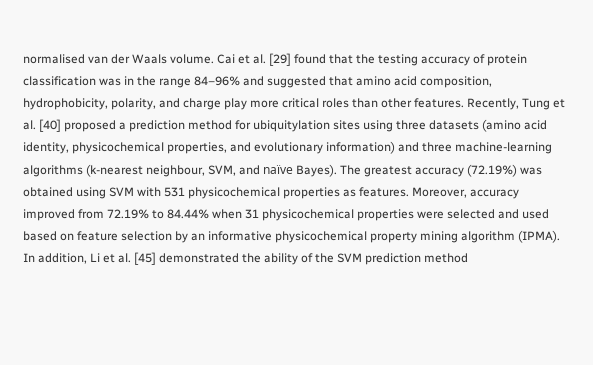normalised van der Waals volume. Cai et al. [29] found that the testing accuracy of protein classification was in the range 84–96% and suggested that amino acid composition, hydrophobicity, polarity, and charge play more critical roles than other features. Recently, Tung et al. [40] proposed a prediction method for ubiquitylation sites using three datasets (amino acid identity, physicochemical properties, and evolutionary information) and three machine-learning algorithms (k-nearest neighbour, SVM, and naïve Bayes). The greatest accuracy (72.19%) was obtained using SVM with 531 physicochemical properties as features. Moreover, accuracy improved from 72.19% to 84.44% when 31 physicochemical properties were selected and used based on feature selection by an informative physicochemical property mining algorithm (IPMA). In addition, Li et al. [45] demonstrated the ability of the SVM prediction method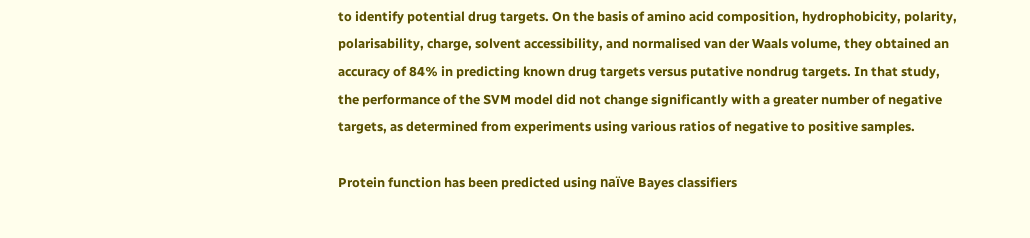to identify potential drug targets. On the basis of amino acid composition, hydrophobicity, polarity, polarisability, charge, solvent accessibility, and normalised van der Waals volume, they obtained an accuracy of 84% in predicting known drug targets versus putative nondrug targets. In that study, the performance of the SVM model did not change significantly with a greater number of negative targets, as determined from experiments using various ratios of negative to positive samples.

Protein function has been predicted using naïve Bayes classifiers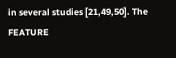in several studies [21,49,50]. The FEATURE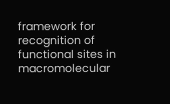framework for recognition of functional sites in macromolecular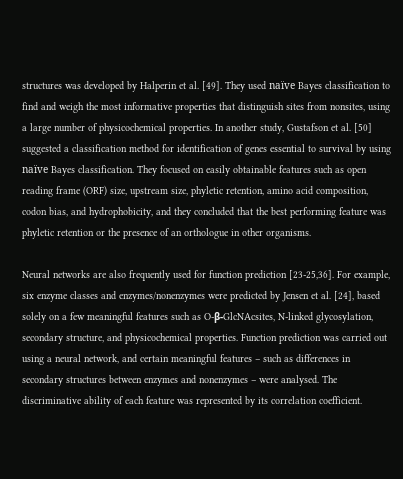structures was developed by Halperin et al. [49]. They used naïve Bayes classification to find and weigh the most informative properties that distinguish sites from nonsites, using a large number of physicochemical properties. In another study, Gustafson et al. [50] suggested a classification method for identification of genes essential to survival by using naïve Bayes classification. They focused on easily obtainable features such as open reading frame (ORF) size, upstream size, phyletic retention, amino acid composition, codon bias, and hydrophobicity, and they concluded that the best performing feature was phyletic retention or the presence of an orthologue in other organisms.

Neural networks are also frequently used for function prediction [23-25,36]. For example, six enzyme classes and enzymes/nonenzymes were predicted by Jensen et al. [24], based solely on a few meaningful features such as O-β-GlcNAcsites, N-linked glycosylation, secondary structure, and physicochemical properties. Function prediction was carried out using a neural network, and certain meaningful features – such as differences in secondary structures between enzymes and nonenzymes – were analysed. The discriminative ability of each feature was represented by its correlation coefficient.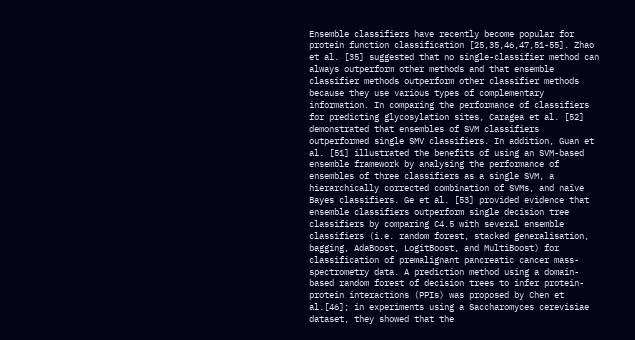Ensemble classifiers have recently become popular for protein function classification [25,35,46,47,51-55]. Zhao et al. [35] suggested that no single-classifier method can always outperform other methods and that ensemble classifier methods outperform other classifier methods because they use various types of complementary information. In comparing the performance of classifiers for predicting glycosylation sites, Caragea et al. [52] demonstrated that ensembles of SVM classifiers outperformed single SMV classifiers. In addition, Guan et al. [51] illustrated the benefits of using an SVM-based ensemble framework by analysing the performance of ensembles of three classifiers as a single SVM, a hierarchically corrected combination of SVMs, and naïve Bayes classifiers. Ge et al. [53] provided evidence that ensemble classifiers outperform single decision tree classifiers by comparing C4.5 with several ensemble classifiers (i.e. random forest, stacked generalisation, bagging, AdaBoost, LogitBoost, and MultiBoost) for classification of premalignant pancreatic cancer mass-spectrometry data. A prediction method using a domain-based random forest of decision trees to infer protein-protein interactions (PPIs) was proposed by Chen et al.[46]; in experiments using a Saccharomyces cerevisiae dataset, they showed that the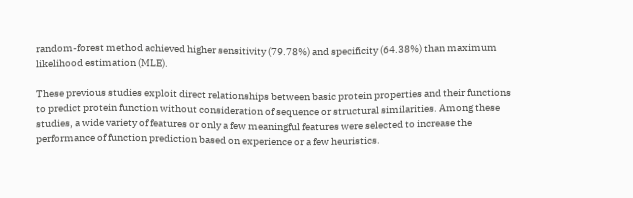random-forest method achieved higher sensitivity (79.78%) and specificity (64.38%) than maximum likelihood estimation (MLE).

These previous studies exploit direct relationships between basic protein properties and their functions to predict protein function without consideration of sequence or structural similarities. Among these studies, a wide variety of features or only a few meaningful features were selected to increase the performance of function prediction based on experience or a few heuristics.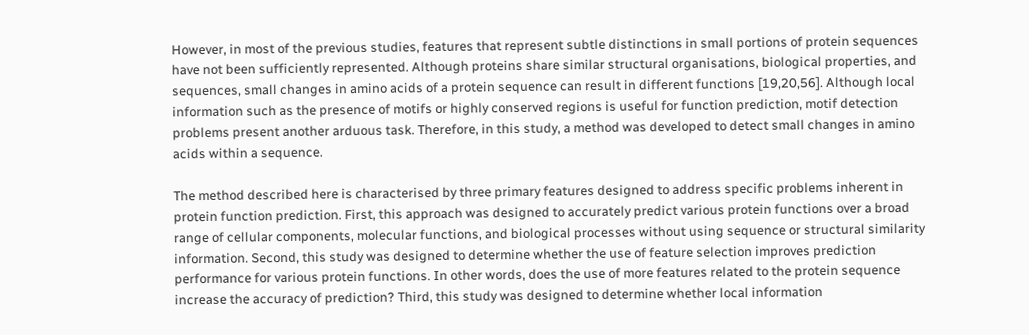However, in most of the previous studies, features that represent subtle distinctions in small portions of protein sequences have not been sufficiently represented. Although proteins share similar structural organisations, biological properties, and sequences, small changes in amino acids of a protein sequence can result in different functions [19,20,56]. Although local information such as the presence of motifs or highly conserved regions is useful for function prediction, motif detection problems present another arduous task. Therefore, in this study, a method was developed to detect small changes in amino acids within a sequence.

The method described here is characterised by three primary features designed to address specific problems inherent in protein function prediction. First, this approach was designed to accurately predict various protein functions over a broad range of cellular components, molecular functions, and biological processes without using sequence or structural similarity information. Second, this study was designed to determine whether the use of feature selection improves prediction performance for various protein functions. In other words, does the use of more features related to the protein sequence increase the accuracy of prediction? Third, this study was designed to determine whether local information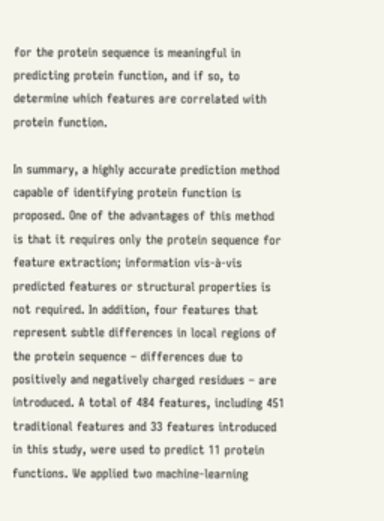for the protein sequence is meaningful in predicting protein function, and if so, to determine which features are correlated with protein function.

In summary, a highly accurate prediction method capable of identifying protein function is proposed. One of the advantages of this method is that it requires only the protein sequence for feature extraction; information vis-à-vis predicted features or structural properties is not required. In addition, four features that represent subtle differences in local regions of the protein sequence – differences due to positively and negatively charged residues – are introduced. A total of 484 features, including 451 traditional features and 33 features introduced in this study, were used to predict 11 protein functions. We applied two machine-learning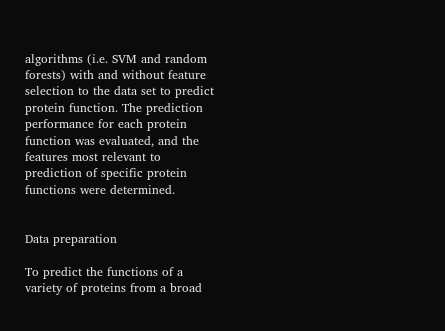algorithms (i.e. SVM and random forests) with and without feature selection to the data set to predict protein function. The prediction performance for each protein function was evaluated, and the features most relevant to prediction of specific protein functions were determined.


Data preparation

To predict the functions of a variety of proteins from a broad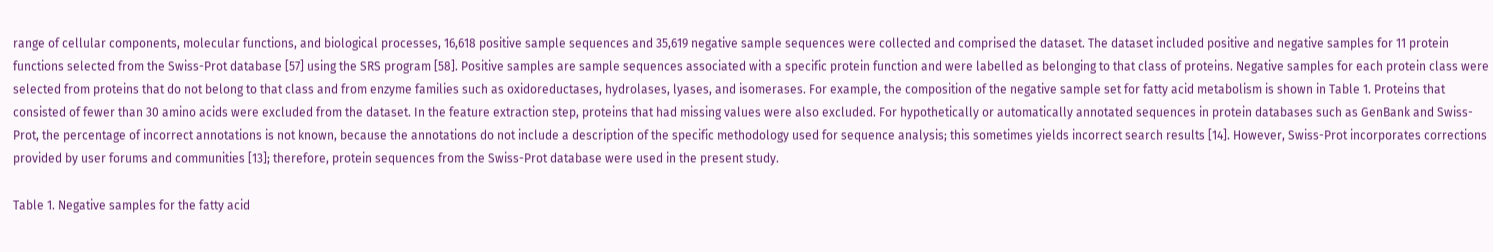range of cellular components, molecular functions, and biological processes, 16,618 positive sample sequences and 35,619 negative sample sequences were collected and comprised the dataset. The dataset included positive and negative samples for 11 protein functions selected from the Swiss-Prot database [57] using the SRS program [58]. Positive samples are sample sequences associated with a specific protein function and were labelled as belonging to that class of proteins. Negative samples for each protein class were selected from proteins that do not belong to that class and from enzyme families such as oxidoreductases, hydrolases, lyases, and isomerases. For example, the composition of the negative sample set for fatty acid metabolism is shown in Table 1. Proteins that consisted of fewer than 30 amino acids were excluded from the dataset. In the feature extraction step, proteins that had missing values were also excluded. For hypothetically or automatically annotated sequences in protein databases such as GenBank and Swiss-Prot, the percentage of incorrect annotations is not known, because the annotations do not include a description of the specific methodology used for sequence analysis; this sometimes yields incorrect search results [14]. However, Swiss-Prot incorporates corrections provided by user forums and communities [13]; therefore, protein sequences from the Swiss-Prot database were used in the present study.

Table 1. Negative samples for the fatty acid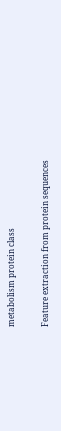metabolism protein class

Feature extraction from protein sequences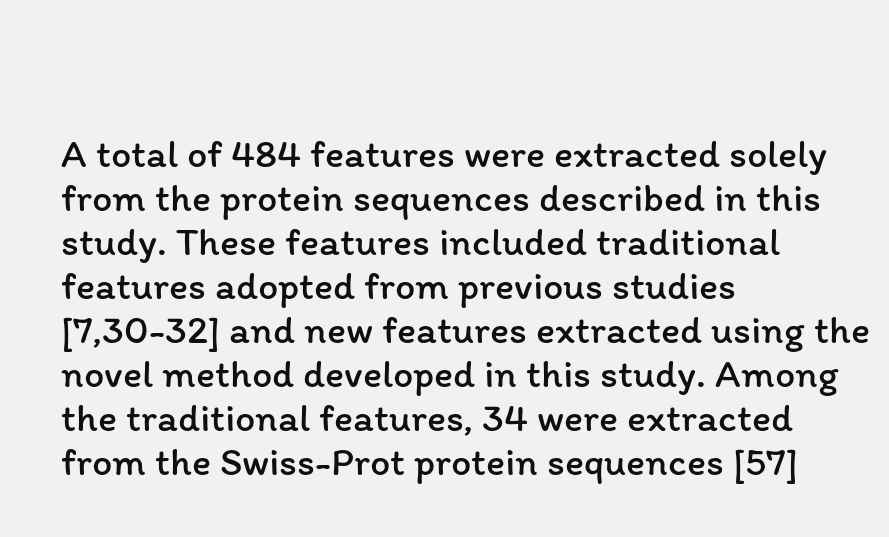A total of 484 features were extracted solely from the protein sequences described in this study. These features included traditional features adopted from previous studies [7,30-32] and new features extracted using the novel method developed in this study. Among the traditional features, 34 were extracted from the Swiss-Prot protein sequences [57]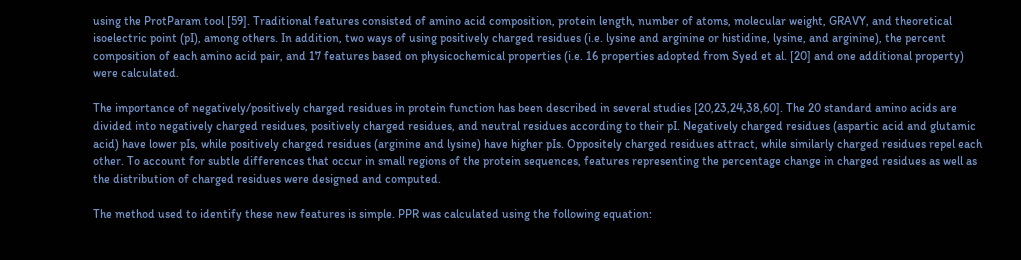using the ProtParam tool [59]. Traditional features consisted of amino acid composition, protein length, number of atoms, molecular weight, GRAVY, and theoretical isoelectric point (pI), among others. In addition, two ways of using positively charged residues (i.e. lysine and arginine or histidine, lysine, and arginine), the percent composition of each amino acid pair, and 17 features based on physicochemical properties (i.e. 16 properties adopted from Syed et al. [20] and one additional property) were calculated.

The importance of negatively/positively charged residues in protein function has been described in several studies [20,23,24,38,60]. The 20 standard amino acids are divided into negatively charged residues, positively charged residues, and neutral residues according to their pI. Negatively charged residues (aspartic acid and glutamic acid) have lower pIs, while positively charged residues (arginine and lysine) have higher pIs. Oppositely charged residues attract, while similarly charged residues repel each other. To account for subtle differences that occur in small regions of the protein sequences, features representing the percentage change in charged residues as well as the distribution of charged residues were designed and computed.

The method used to identify these new features is simple. PPR was calculated using the following equation: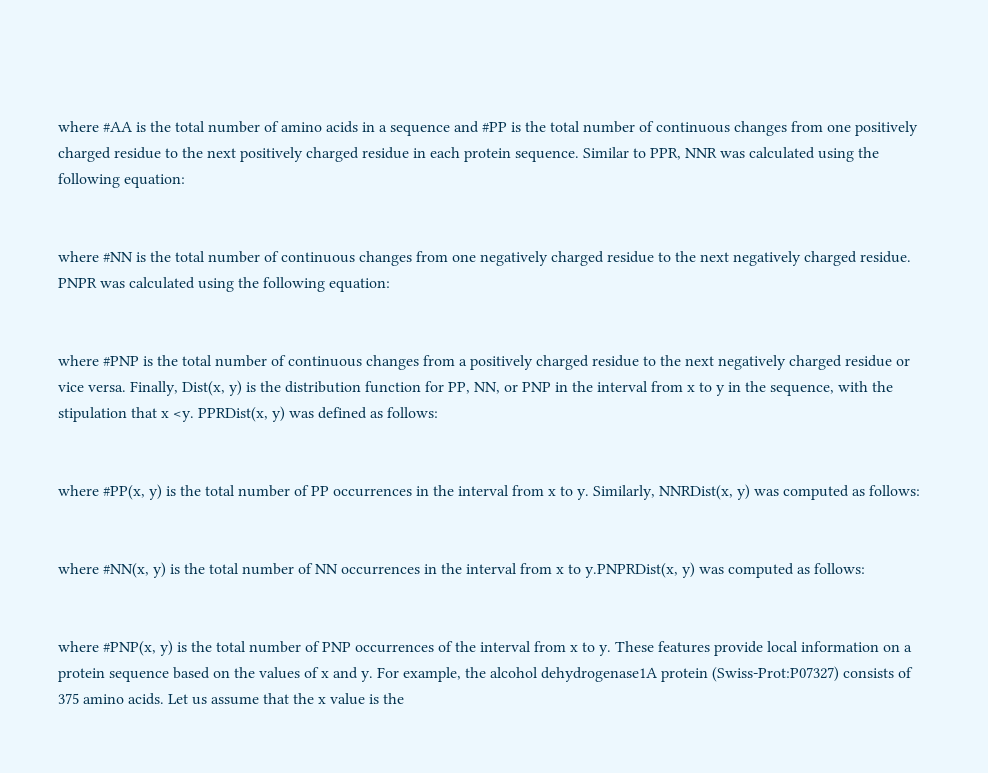where #AA is the total number of amino acids in a sequence and #PP is the total number of continuous changes from one positively charged residue to the next positively charged residue in each protein sequence. Similar to PPR, NNR was calculated using the following equation:


where #NN is the total number of continuous changes from one negatively charged residue to the next negatively charged residue. PNPR was calculated using the following equation:


where #PNP is the total number of continuous changes from a positively charged residue to the next negatively charged residue or vice versa. Finally, Dist(x, y) is the distribution function for PP, NN, or PNP in the interval from x to y in the sequence, with the stipulation that x <y. PPRDist(x, y) was defined as follows:


where #PP(x, y) is the total number of PP occurrences in the interval from x to y. Similarly, NNRDist(x, y) was computed as follows:


where #NN(x, y) is the total number of NN occurrences in the interval from x to y.PNPRDist(x, y) was computed as follows:


where #PNP(x, y) is the total number of PNP occurrences of the interval from x to y. These features provide local information on a protein sequence based on the values of x and y. For example, the alcohol dehydrogenase1A protein (Swiss-Prot:P07327) consists of 375 amino acids. Let us assume that the x value is the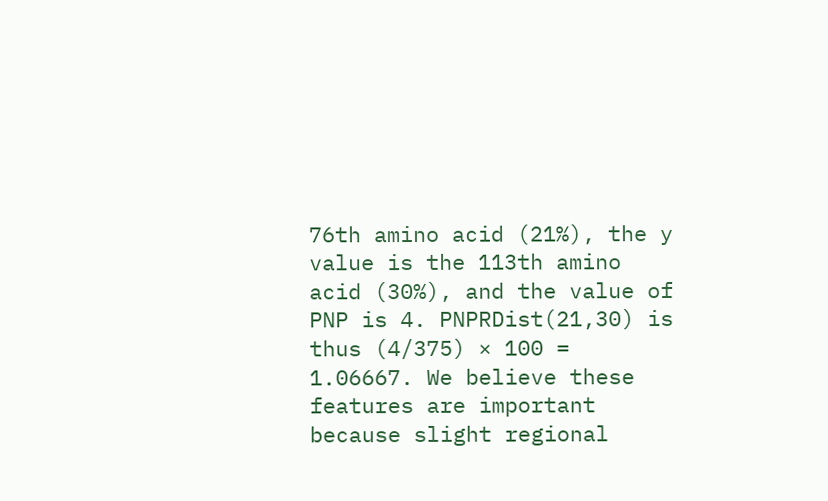76th amino acid (21%), the y value is the 113th amino acid (30%), and the value of PNP is 4. PNPRDist(21,30) is thus (4/375) × 100 = 1.06667. We believe these features are important because slight regional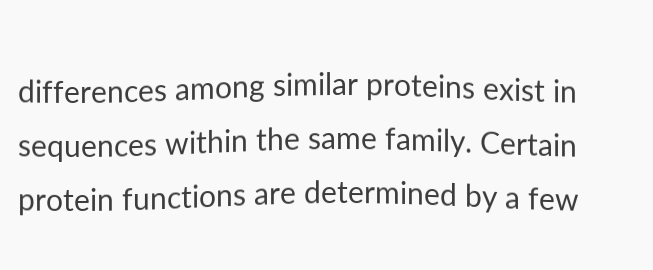differences among similar proteins exist in sequences within the same family. Certain protein functions are determined by a few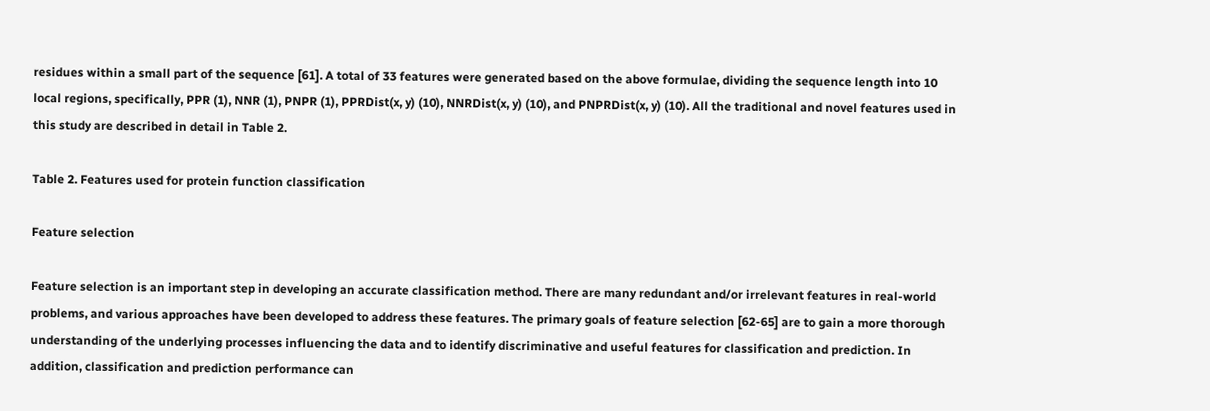residues within a small part of the sequence [61]. A total of 33 features were generated based on the above formulae, dividing the sequence length into 10 local regions, specifically, PPR (1), NNR (1), PNPR (1), PPRDist(x, y) (10), NNRDist(x, y) (10), and PNPRDist(x, y) (10). All the traditional and novel features used in this study are described in detail in Table 2.

Table 2. Features used for protein function classification

Feature selection

Feature selection is an important step in developing an accurate classification method. There are many redundant and/or irrelevant features in real-world problems, and various approaches have been developed to address these features. The primary goals of feature selection [62-65] are to gain a more thorough understanding of the underlying processes influencing the data and to identify discriminative and useful features for classification and prediction. In addition, classification and prediction performance can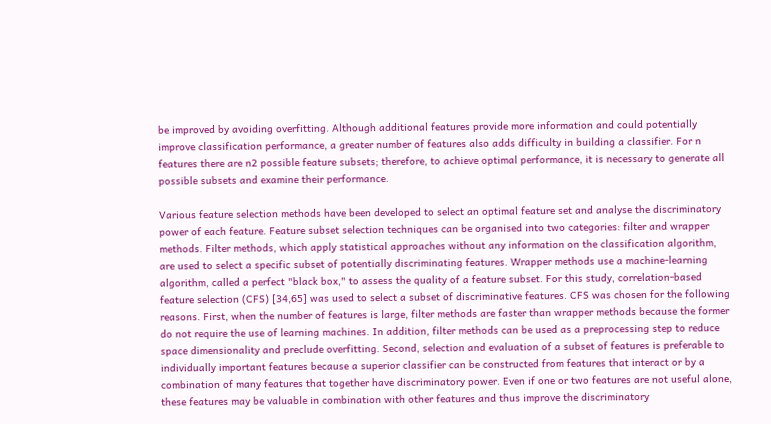be improved by avoiding overfitting. Although additional features provide more information and could potentially improve classification performance, a greater number of features also adds difficulty in building a classifier. For n features there are n2 possible feature subsets; therefore, to achieve optimal performance, it is necessary to generate all possible subsets and examine their performance.

Various feature selection methods have been developed to select an optimal feature set and analyse the discriminatory power of each feature. Feature subset selection techniques can be organised into two categories: filter and wrapper methods. Filter methods, which apply statistical approaches without any information on the classification algorithm, are used to select a specific subset of potentially discriminating features. Wrapper methods use a machine-learning algorithm, called a perfect "black box," to assess the quality of a feature subset. For this study, correlation-based feature selection (CFS) [34,65] was used to select a subset of discriminative features. CFS was chosen for the following reasons. First, when the number of features is large, filter methods are faster than wrapper methods because the former do not require the use of learning machines. In addition, filter methods can be used as a preprocessing step to reduce space dimensionality and preclude overfitting. Second, selection and evaluation of a subset of features is preferable to individually important features because a superior classifier can be constructed from features that interact or by a combination of many features that together have discriminatory power. Even if one or two features are not useful alone, these features may be valuable in combination with other features and thus improve the discriminatory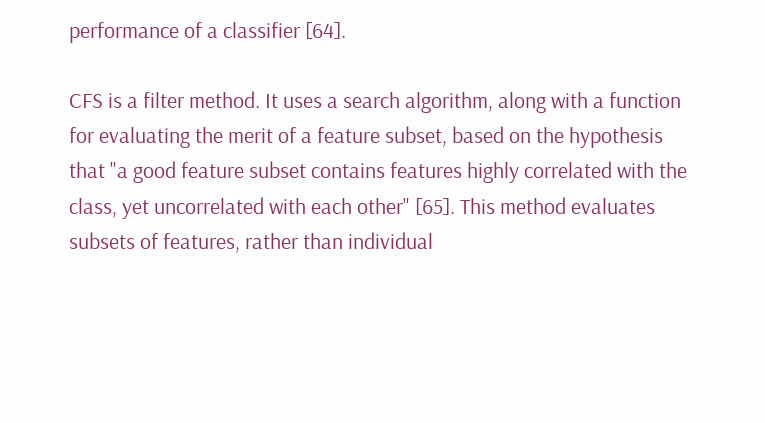performance of a classifier [64].

CFS is a filter method. It uses a search algorithm, along with a function for evaluating the merit of a feature subset, based on the hypothesis that "a good feature subset contains features highly correlated with the class, yet uncorrelated with each other" [65]. This method evaluates subsets of features, rather than individual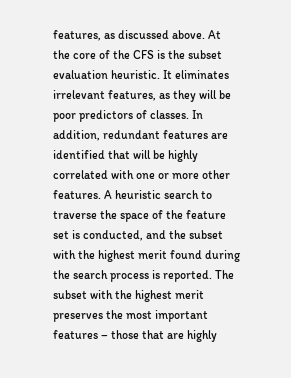features, as discussed above. At the core of the CFS is the subset evaluation heuristic. It eliminates irrelevant features, as they will be poor predictors of classes. In addition, redundant features are identified that will be highly correlated with one or more other features. A heuristic search to traverse the space of the feature set is conducted, and the subset with the highest merit found during the search process is reported. The subset with the highest merit preserves the most important features – those that are highly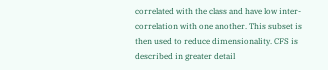correlated with the class and have low inter-correlation with one another. This subset is then used to reduce dimensionality. CFS is described in greater detail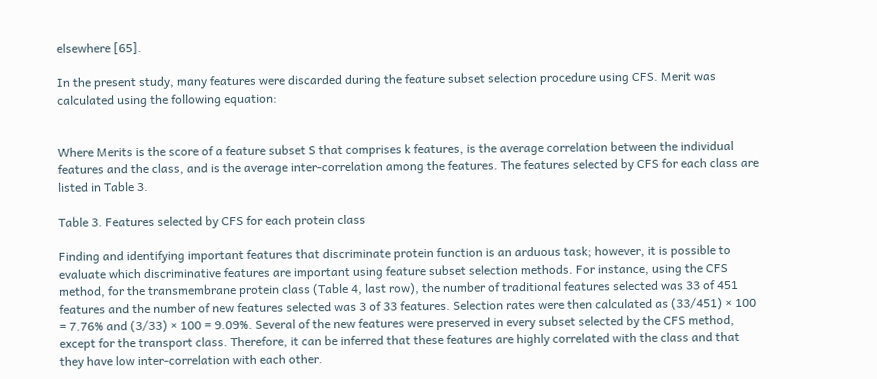elsewhere [65].

In the present study, many features were discarded during the feature subset selection procedure using CFS. Merit was calculated using the following equation:


Where Merits is the score of a feature subset S that comprises k features, is the average correlation between the individual features and the class, and is the average inter-correlation among the features. The features selected by CFS for each class are listed in Table 3.

Table 3. Features selected by CFS for each protein class

Finding and identifying important features that discriminate protein function is an arduous task; however, it is possible to evaluate which discriminative features are important using feature subset selection methods. For instance, using the CFS method, for the transmembrane protein class (Table 4, last row), the number of traditional features selected was 33 of 451 features and the number of new features selected was 3 of 33 features. Selection rates were then calculated as (33/451) × 100 = 7.76% and (3/33) × 100 = 9.09%. Several of the new features were preserved in every subset selected by the CFS method, except for the transport class. Therefore, it can be inferred that these features are highly correlated with the class and that they have low inter-correlation with each other.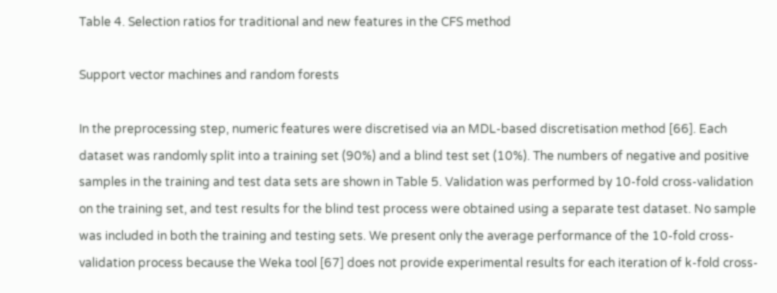Table 4. Selection ratios for traditional and new features in the CFS method

Support vector machines and random forests

In the preprocessing step, numeric features were discretised via an MDL-based discretisation method [66]. Each dataset was randomly split into a training set (90%) and a blind test set (10%). The numbers of negative and positive samples in the training and test data sets are shown in Table 5. Validation was performed by 10-fold cross-validation on the training set, and test results for the blind test process were obtained using a separate test dataset. No sample was included in both the training and testing sets. We present only the average performance of the 10-fold cross-validation process because the Weka tool [67] does not provide experimental results for each iteration of k-fold cross-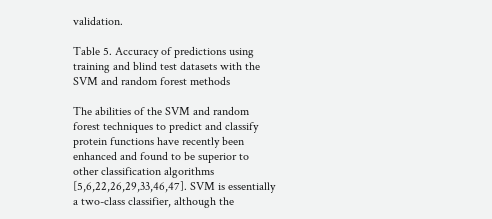validation.

Table 5. Accuracy of predictions using training and blind test datasets with the SVM and random forest methods

The abilities of the SVM and random forest techniques to predict and classify protein functions have recently been enhanced and found to be superior to other classification algorithms [5,6,22,26,29,33,46,47]. SVM is essentially a two-class classifier, although the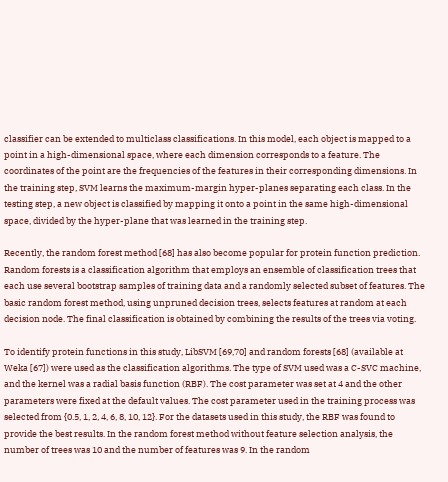classifier can be extended to multiclass classifications. In this model, each object is mapped to a point in a high-dimensional space, where each dimension corresponds to a feature. The coordinates of the point are the frequencies of the features in their corresponding dimensions. In the training step, SVM learns the maximum-margin hyper-planes separating each class. In the testing step, a new object is classified by mapping it onto a point in the same high-dimensional space, divided by the hyper-plane that was learned in the training step.

Recently, the random forest method [68] has also become popular for protein function prediction. Random forests is a classification algorithm that employs an ensemble of classification trees that each use several bootstrap samples of training data and a randomly selected subset of features. The basic random forest method, using unpruned decision trees, selects features at random at each decision node. The final classification is obtained by combining the results of the trees via voting.

To identify protein functions in this study, LibSVM [69,70] and random forests [68] (available at Weka [67]) were used as the classification algorithms. The type of SVM used was a C-SVC machine, and the kernel was a radial basis function (RBF). The cost parameter was set at 4 and the other parameters were fixed at the default values. The cost parameter used in the training process was selected from {0.5, 1, 2, 4, 6, 8, 10, 12}. For the datasets used in this study, the RBF was found to provide the best results. In the random forest method without feature selection analysis, the number of trees was 10 and the number of features was 9. In the random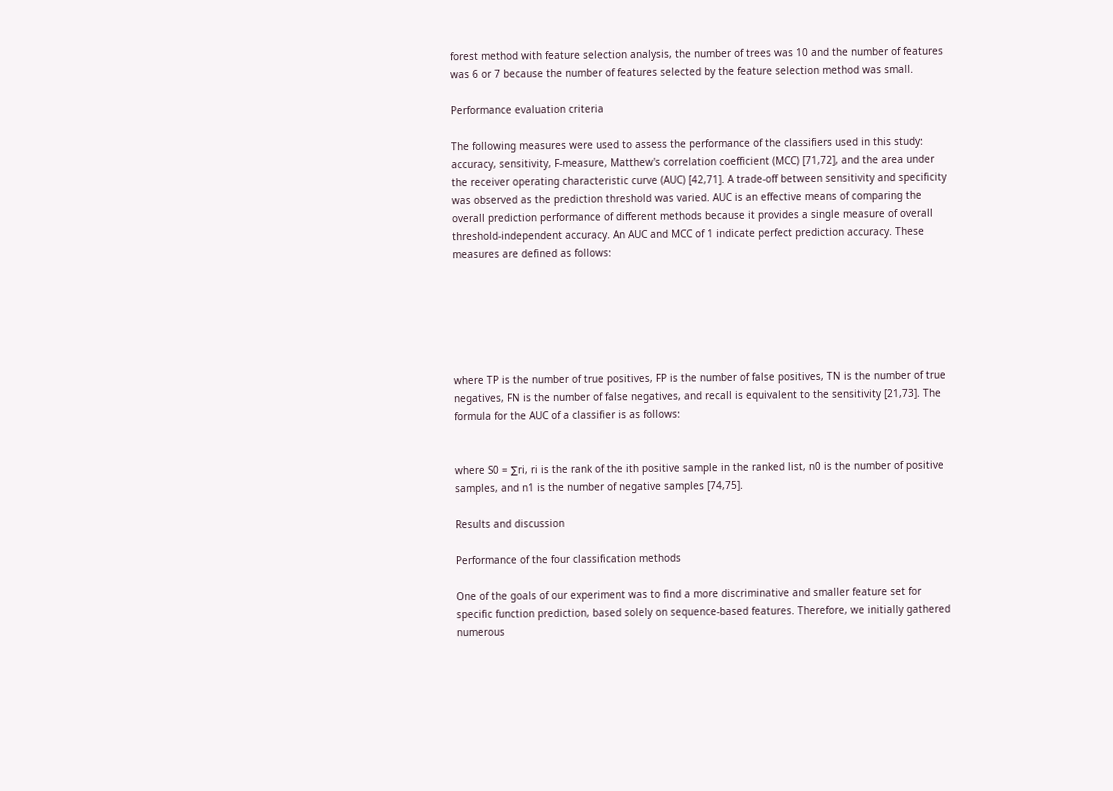forest method with feature selection analysis, the number of trees was 10 and the number of features was 6 or 7 because the number of features selected by the feature selection method was small.

Performance evaluation criteria

The following measures were used to assess the performance of the classifiers used in this study: accuracy, sensitivity, F-measure, Matthew's correlation coefficient (MCC) [71,72], and the area under the receiver operating characteristic curve (AUC) [42,71]. A trade-off between sensitivity and specificity was observed as the prediction threshold was varied. AUC is an effective means of comparing the overall prediction performance of different methods because it provides a single measure of overall threshold-independent accuracy. An AUC and MCC of 1 indicate perfect prediction accuracy. These measures are defined as follows:






where TP is the number of true positives, FP is the number of false positives, TN is the number of true negatives, FN is the number of false negatives, and recall is equivalent to the sensitivity [21,73]. The formula for the AUC of a classifier is as follows:


where S0 = ∑ri, ri is the rank of the ith positive sample in the ranked list, n0 is the number of positive samples, and n1 is the number of negative samples [74,75].

Results and discussion

Performance of the four classification methods

One of the goals of our experiment was to find a more discriminative and smaller feature set for specific function prediction, based solely on sequence-based features. Therefore, we initially gathered numerous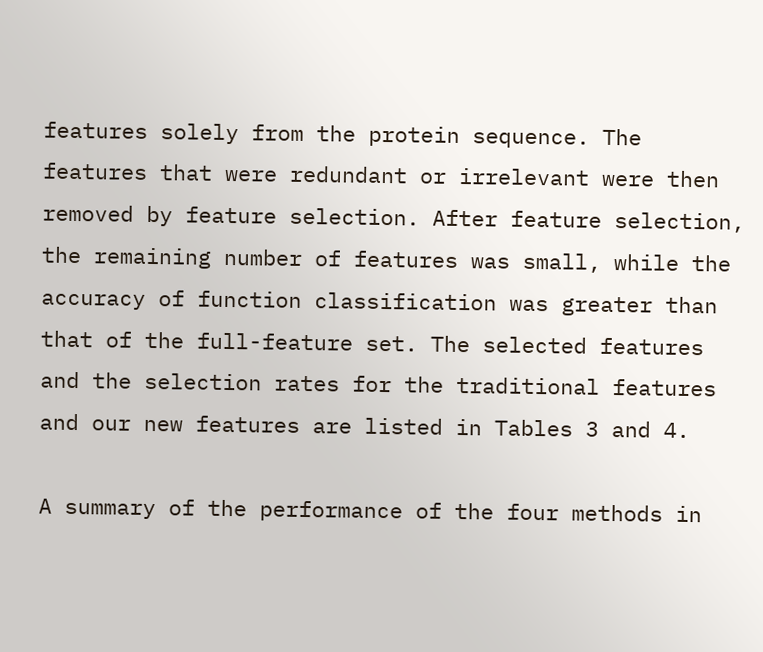features solely from the protein sequence. The features that were redundant or irrelevant were then removed by feature selection. After feature selection, the remaining number of features was small, while the accuracy of function classification was greater than that of the full-feature set. The selected features and the selection rates for the traditional features and our new features are listed in Tables 3 and 4.

A summary of the performance of the four methods in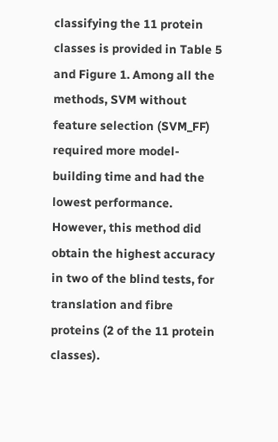classifying the 11 protein classes is provided in Table 5 and Figure 1. Among all the methods, SVM without feature selection (SVM_FF) required more model-building time and had the lowest performance. However, this method did obtain the highest accuracy in two of the blind tests, for translation and fibre proteins (2 of the 11 protein classes).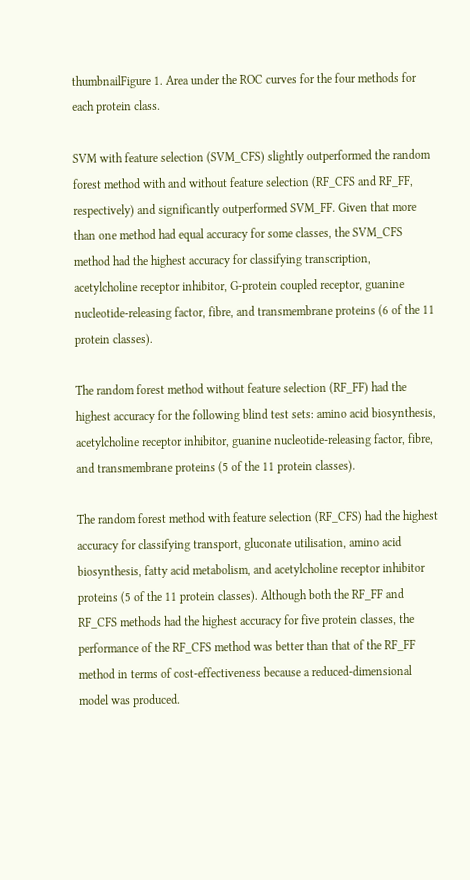thumbnailFigure 1. Area under the ROC curves for the four methods for each protein class.

SVM with feature selection (SVM_CFS) slightly outperformed the random forest method with and without feature selection (RF_CFS and RF_FF, respectively) and significantly outperformed SVM_FF. Given that more than one method had equal accuracy for some classes, the SVM_CFS method had the highest accuracy for classifying transcription, acetylcholine receptor inhibitor, G-protein coupled receptor, guanine nucleotide-releasing factor, fibre, and transmembrane proteins (6 of the 11 protein classes).

The random forest method without feature selection (RF_FF) had the highest accuracy for the following blind test sets: amino acid biosynthesis, acetylcholine receptor inhibitor, guanine nucleotide-releasing factor, fibre, and transmembrane proteins (5 of the 11 protein classes).

The random forest method with feature selection (RF_CFS) had the highest accuracy for classifying transport, gluconate utilisation, amino acid biosynthesis, fatty acid metabolism, and acetylcholine receptor inhibitor proteins (5 of the 11 protein classes). Although both the RF_FF and RF_CFS methods had the highest accuracy for five protein classes, the performance of the RF_CFS method was better than that of the RF_FF method in terms of cost-effectiveness because a reduced-dimensional model was produced.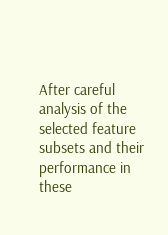After careful analysis of the selected feature subsets and their performance in these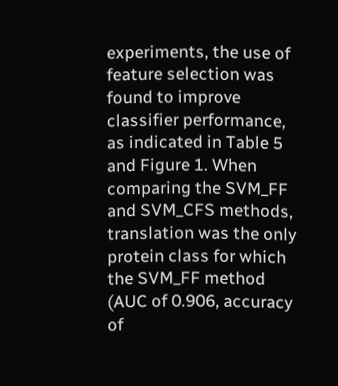experiments, the use of feature selection was found to improve classifier performance, as indicated in Table 5 and Figure 1. When comparing the SVM_FF and SVM_CFS methods, translation was the only protein class for which the SVM_FF method (AUC of 0.906, accuracy of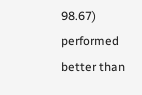98.67) performed better than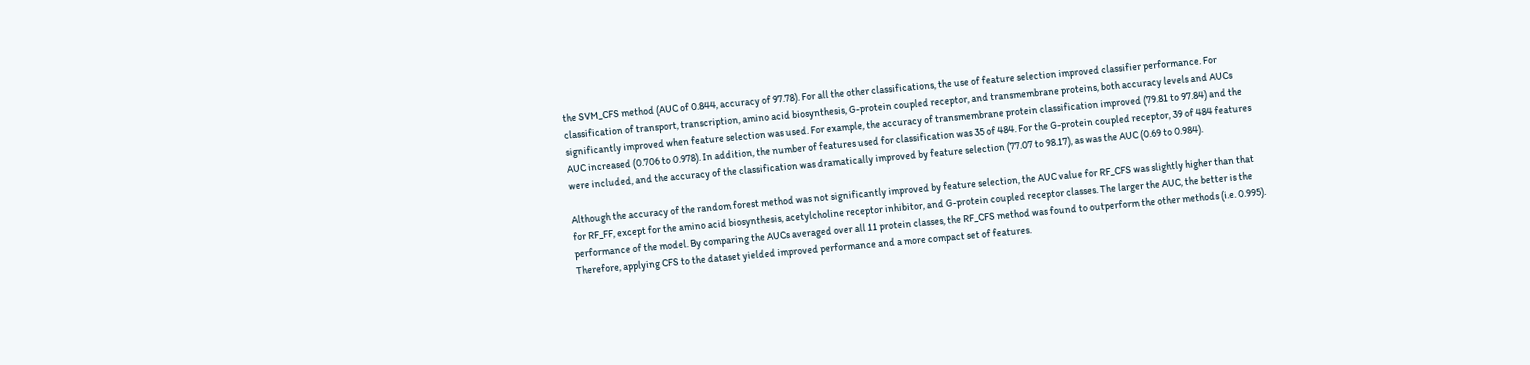the SVM_CFS method (AUC of 0.844, accuracy of 97.78). For all the other classifications, the use of feature selection improved classifier performance. For classification of transport, transcription, amino acid biosynthesis, G-protein coupled receptor, and transmembrane proteins, both accuracy levels and AUCs significantly improved when feature selection was used. For example, the accuracy of transmembrane protein classification improved (79.81 to 97.84) and the AUC increased (0.706 to 0.978). In addition, the number of features used for classification was 35 of 484. For the G-protein coupled receptor, 39 of 484 features were included, and the accuracy of the classification was dramatically improved by feature selection (77.07 to 98.17), as was the AUC (0.69 to 0.984).

Although the accuracy of the random forest method was not significantly improved by feature selection, the AUC value for RF_CFS was slightly higher than that for RF_FF, except for the amino acid biosynthesis, acetylcholine receptor inhibitor, and G-protein coupled receptor classes. The larger the AUC, the better is the performance of the model. By comparing the AUCs averaged over all 11 protein classes, the RF_CFS method was found to outperform the other methods (i.e. 0.995). Therefore, applying CFS to the dataset yielded improved performance and a more compact set of features.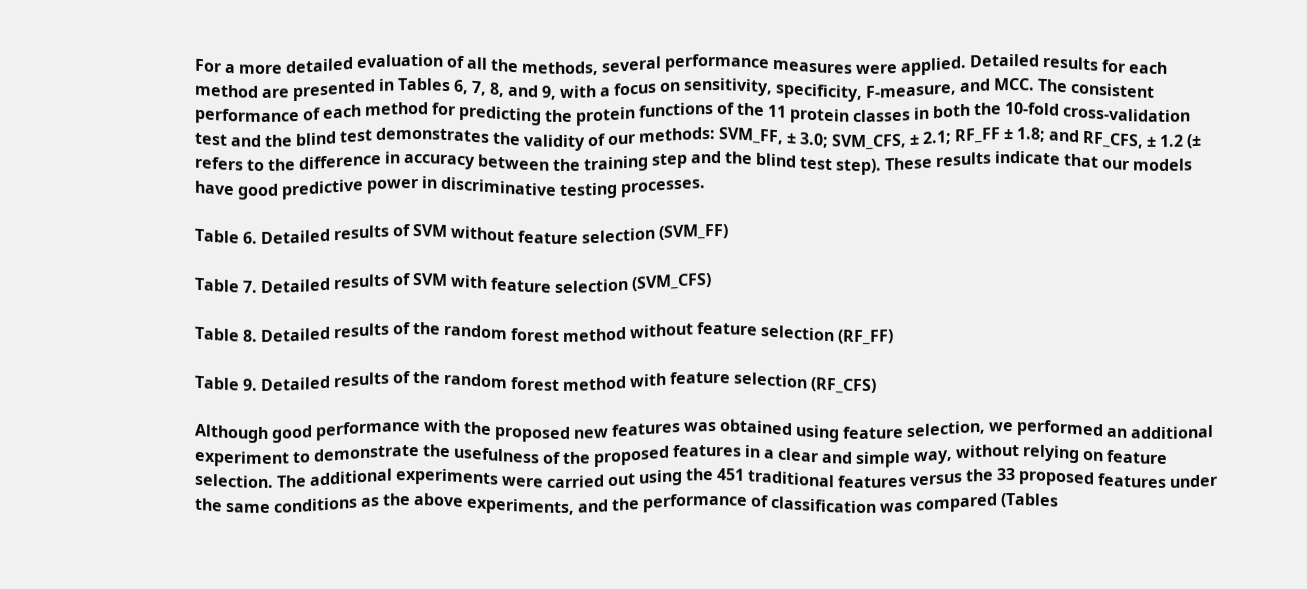For a more detailed evaluation of all the methods, several performance measures were applied. Detailed results for each method are presented in Tables 6, 7, 8, and 9, with a focus on sensitivity, specificity, F-measure, and MCC. The consistent performance of each method for predicting the protein functions of the 11 protein classes in both the 10-fold cross-validation test and the blind test demonstrates the validity of our methods: SVM_FF, ± 3.0; SVM_CFS, ± 2.1; RF_FF ± 1.8; and RF_CFS, ± 1.2 (± refers to the difference in accuracy between the training step and the blind test step). These results indicate that our models have good predictive power in discriminative testing processes.

Table 6. Detailed results of SVM without feature selection (SVM_FF)

Table 7. Detailed results of SVM with feature selection (SVM_CFS)

Table 8. Detailed results of the random forest method without feature selection (RF_FF)

Table 9. Detailed results of the random forest method with feature selection (RF_CFS)

Although good performance with the proposed new features was obtained using feature selection, we performed an additional experiment to demonstrate the usefulness of the proposed features in a clear and simple way, without relying on feature selection. The additional experiments were carried out using the 451 traditional features versus the 33 proposed features under the same conditions as the above experiments, and the performance of classification was compared (Tables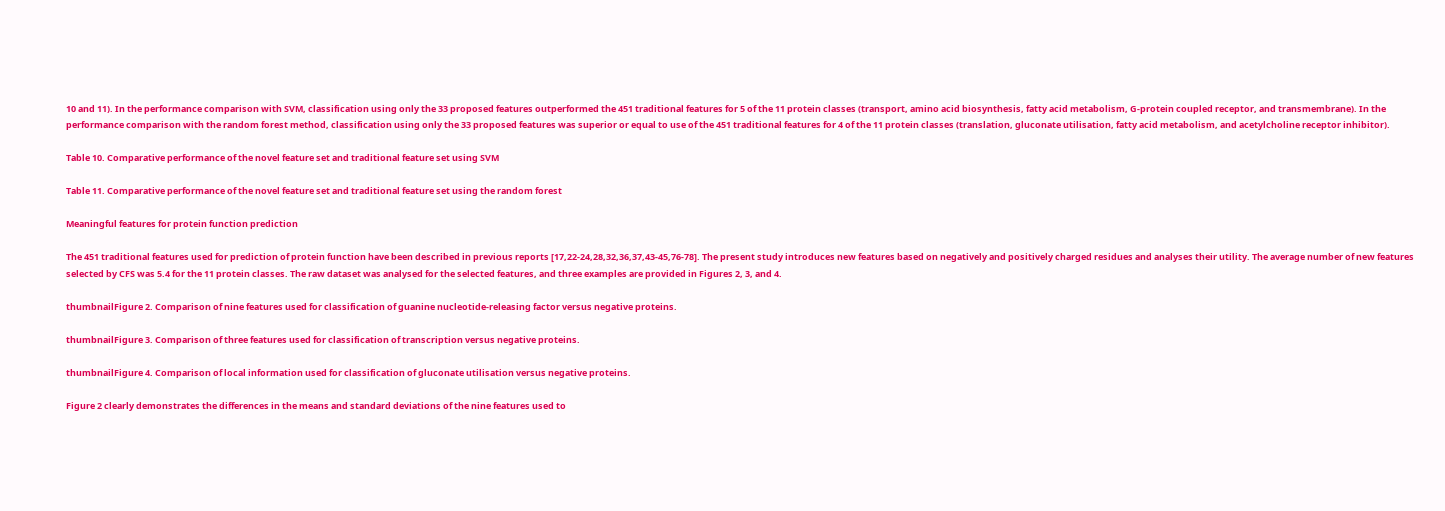10 and 11). In the performance comparison with SVM, classification using only the 33 proposed features outperformed the 451 traditional features for 5 of the 11 protein classes (transport, amino acid biosynthesis, fatty acid metabolism, G-protein coupled receptor, and transmembrane). In the performance comparison with the random forest method, classification using only the 33 proposed features was superior or equal to use of the 451 traditional features for 4 of the 11 protein classes (translation, gluconate utilisation, fatty acid metabolism, and acetylcholine receptor inhibitor).

Table 10. Comparative performance of the novel feature set and traditional feature set using SVM

Table 11. Comparative performance of the novel feature set and traditional feature set using the random forest

Meaningful features for protein function prediction

The 451 traditional features used for prediction of protein function have been described in previous reports [17,22-24,28,32,36,37,43-45,76-78]. The present study introduces new features based on negatively and positively charged residues and analyses their utility. The average number of new features selected by CFS was 5.4 for the 11 protein classes. The raw dataset was analysed for the selected features, and three examples are provided in Figures 2, 3, and 4.

thumbnailFigure 2. Comparison of nine features used for classification of guanine nucleotide-releasing factor versus negative proteins.

thumbnailFigure 3. Comparison of three features used for classification of transcription versus negative proteins.

thumbnailFigure 4. Comparison of local information used for classification of gluconate utilisation versus negative proteins.

Figure 2 clearly demonstrates the differences in the means and standard deviations of the nine features used to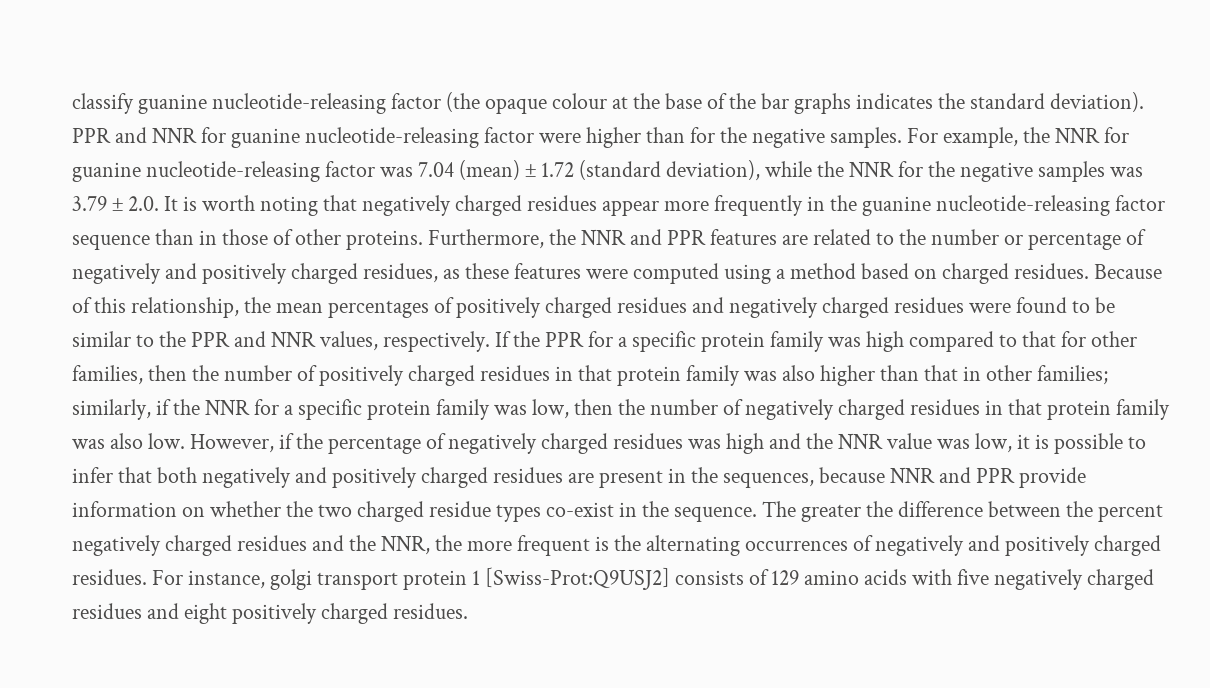classify guanine nucleotide-releasing factor (the opaque colour at the base of the bar graphs indicates the standard deviation). PPR and NNR for guanine nucleotide-releasing factor were higher than for the negative samples. For example, the NNR for guanine nucleotide-releasing factor was 7.04 (mean) ± 1.72 (standard deviation), while the NNR for the negative samples was 3.79 ± 2.0. It is worth noting that negatively charged residues appear more frequently in the guanine nucleotide-releasing factor sequence than in those of other proteins. Furthermore, the NNR and PPR features are related to the number or percentage of negatively and positively charged residues, as these features were computed using a method based on charged residues. Because of this relationship, the mean percentages of positively charged residues and negatively charged residues were found to be similar to the PPR and NNR values, respectively. If the PPR for a specific protein family was high compared to that for other families, then the number of positively charged residues in that protein family was also higher than that in other families; similarly, if the NNR for a specific protein family was low, then the number of negatively charged residues in that protein family was also low. However, if the percentage of negatively charged residues was high and the NNR value was low, it is possible to infer that both negatively and positively charged residues are present in the sequences, because NNR and PPR provide information on whether the two charged residue types co-exist in the sequence. The greater the difference between the percent negatively charged residues and the NNR, the more frequent is the alternating occurrences of negatively and positively charged residues. For instance, golgi transport protein 1 [Swiss-Prot:Q9USJ2] consists of 129 amino acids with five negatively charged residues and eight positively charged residues.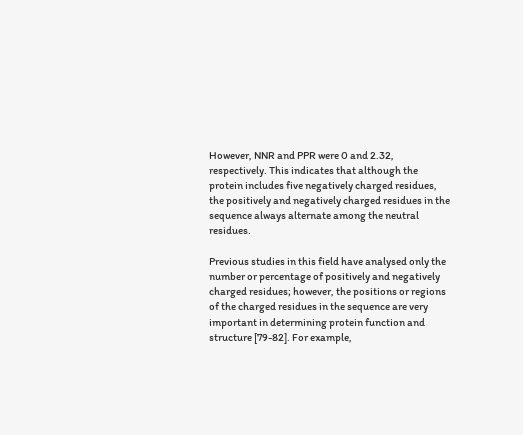However, NNR and PPR were 0 and 2.32, respectively. This indicates that although the protein includes five negatively charged residues, the positively and negatively charged residues in the sequence always alternate among the neutral residues.

Previous studies in this field have analysed only the number or percentage of positively and negatively charged residues; however, the positions or regions of the charged residues in the sequence are very important in determining protein function and structure [79-82]. For example,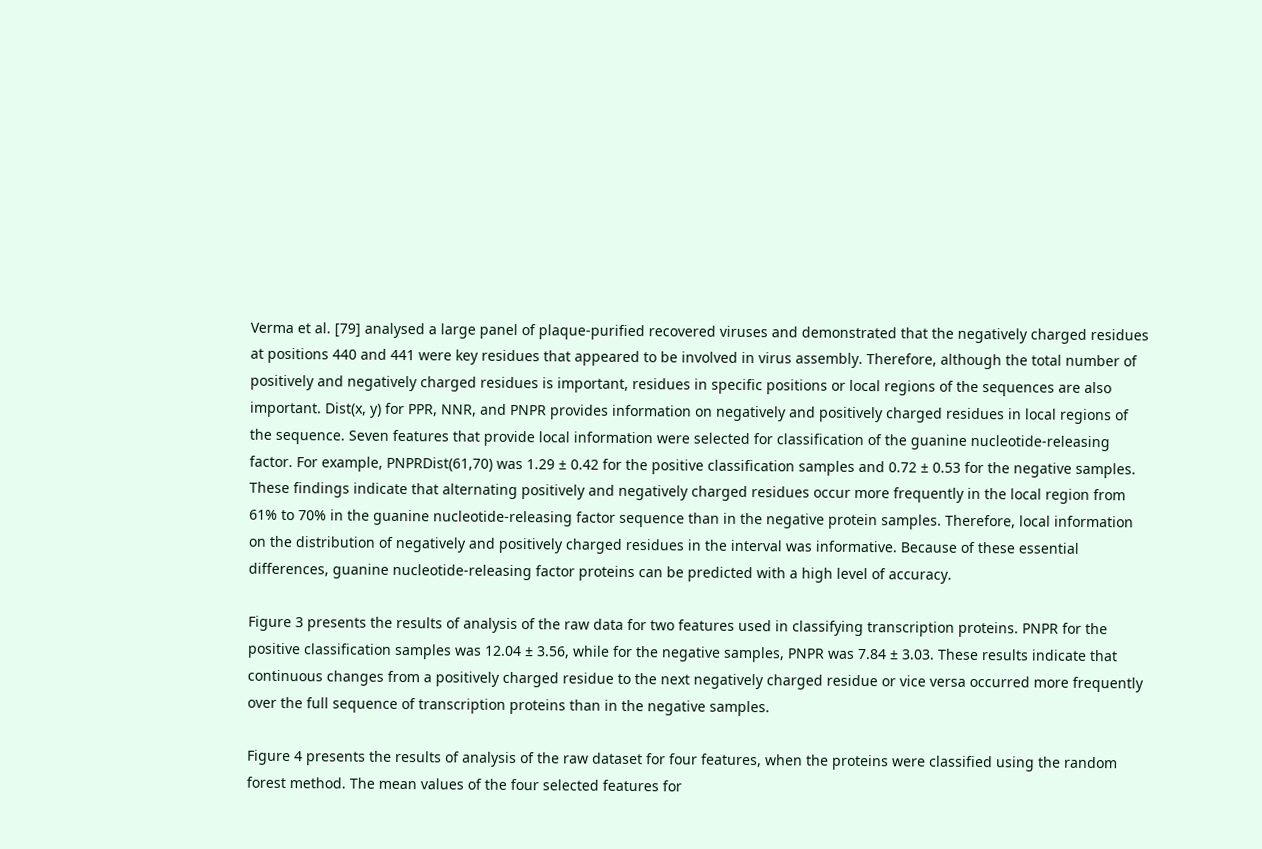Verma et al. [79] analysed a large panel of plaque-purified recovered viruses and demonstrated that the negatively charged residues at positions 440 and 441 were key residues that appeared to be involved in virus assembly. Therefore, although the total number of positively and negatively charged residues is important, residues in specific positions or local regions of the sequences are also important. Dist(x, y) for PPR, NNR, and PNPR provides information on negatively and positively charged residues in local regions of the sequence. Seven features that provide local information were selected for classification of the guanine nucleotide-releasing factor. For example, PNPRDist(61,70) was 1.29 ± 0.42 for the positive classification samples and 0.72 ± 0.53 for the negative samples. These findings indicate that alternating positively and negatively charged residues occur more frequently in the local region from 61% to 70% in the guanine nucleotide-releasing factor sequence than in the negative protein samples. Therefore, local information on the distribution of negatively and positively charged residues in the interval was informative. Because of these essential differences, guanine nucleotide-releasing factor proteins can be predicted with a high level of accuracy.

Figure 3 presents the results of analysis of the raw data for two features used in classifying transcription proteins. PNPR for the positive classification samples was 12.04 ± 3.56, while for the negative samples, PNPR was 7.84 ± 3.03. These results indicate that continuous changes from a positively charged residue to the next negatively charged residue or vice versa occurred more frequently over the full sequence of transcription proteins than in the negative samples.

Figure 4 presents the results of analysis of the raw dataset for four features, when the proteins were classified using the random forest method. The mean values of the four selected features for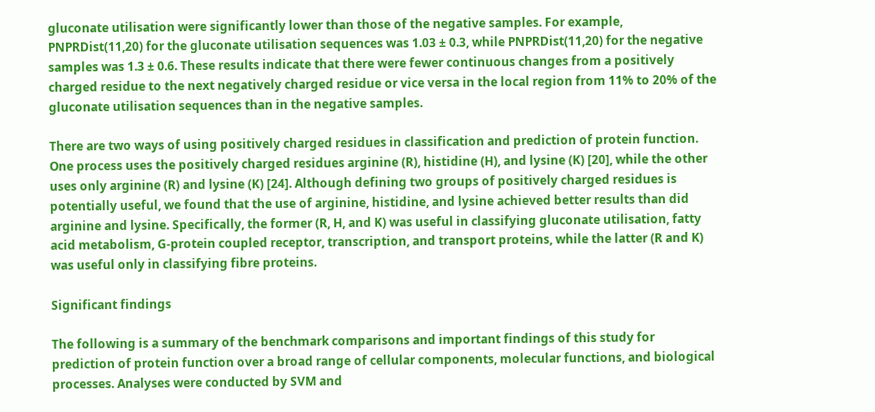gluconate utilisation were significantly lower than those of the negative samples. For example, PNPRDist(11,20) for the gluconate utilisation sequences was 1.03 ± 0.3, while PNPRDist(11,20) for the negative samples was 1.3 ± 0.6. These results indicate that there were fewer continuous changes from a positively charged residue to the next negatively charged residue or vice versa in the local region from 11% to 20% of the gluconate utilisation sequences than in the negative samples.

There are two ways of using positively charged residues in classification and prediction of protein function. One process uses the positively charged residues arginine (R), histidine (H), and lysine (K) [20], while the other uses only arginine (R) and lysine (K) [24]. Although defining two groups of positively charged residues is potentially useful, we found that the use of arginine, histidine, and lysine achieved better results than did arginine and lysine. Specifically, the former (R, H, and K) was useful in classifying gluconate utilisation, fatty acid metabolism, G-protein coupled receptor, transcription, and transport proteins, while the latter (R and K) was useful only in classifying fibre proteins.

Significant findings

The following is a summary of the benchmark comparisons and important findings of this study for prediction of protein function over a broad range of cellular components, molecular functions, and biological processes. Analyses were conducted by SVM and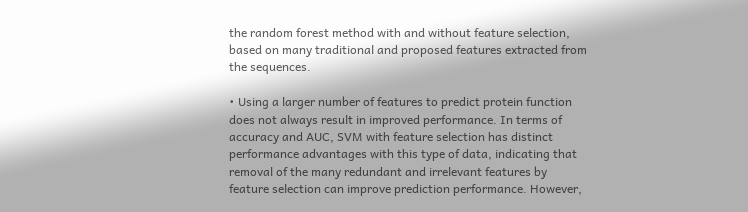the random forest method with and without feature selection, based on many traditional and proposed features extracted from the sequences.

• Using a larger number of features to predict protein function does not always result in improved performance. In terms of accuracy and AUC, SVM with feature selection has distinct performance advantages with this type of data, indicating that removal of the many redundant and irrelevant features by feature selection can improve prediction performance. However,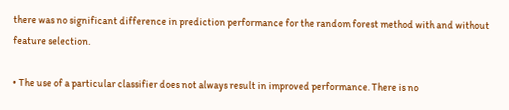there was no significant difference in prediction performance for the random forest method with and without feature selection.

• The use of a particular classifier does not always result in improved performance. There is no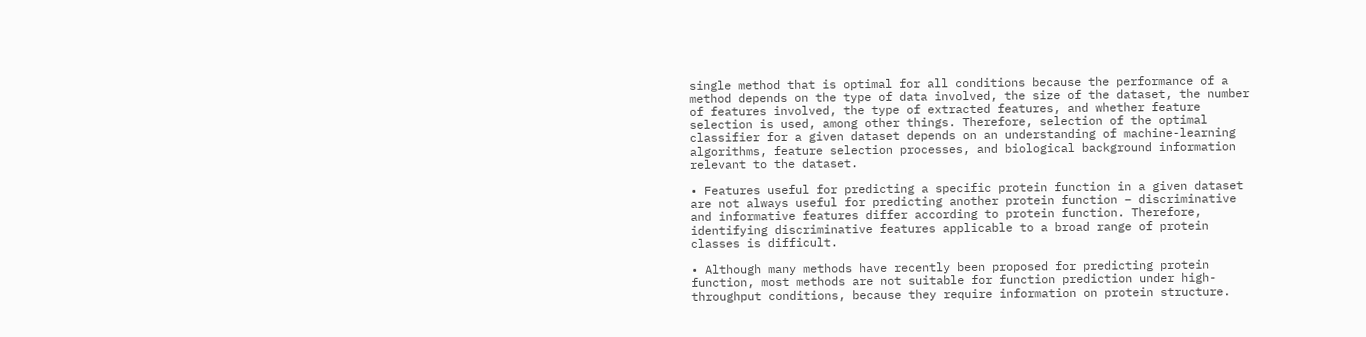single method that is optimal for all conditions because the performance of a method depends on the type of data involved, the size of the dataset, the number of features involved, the type of extracted features, and whether feature selection is used, among other things. Therefore, selection of the optimal classifier for a given dataset depends on an understanding of machine-learning algorithms, feature selection processes, and biological background information relevant to the dataset.

• Features useful for predicting a specific protein function in a given dataset are not always useful for predicting another protein function – discriminative and informative features differ according to protein function. Therefore, identifying discriminative features applicable to a broad range of protein classes is difficult.

• Although many methods have recently been proposed for predicting protein function, most methods are not suitable for function prediction under high-throughput conditions, because they require information on protein structure.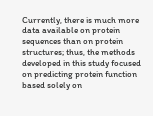Currently, there is much more data available on protein sequences than on protein structures; thus, the methods developed in this study focused on predicting protein function based solely on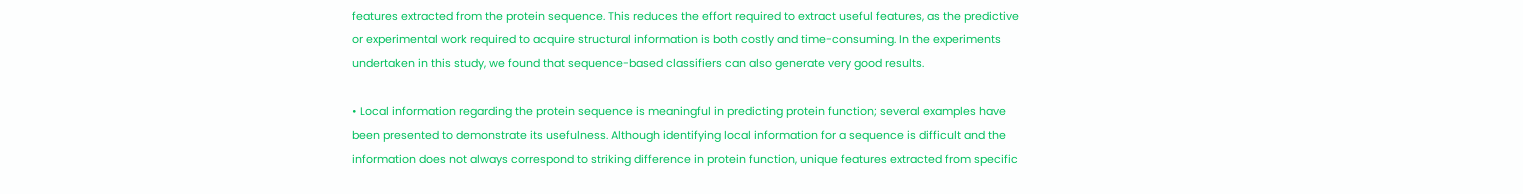features extracted from the protein sequence. This reduces the effort required to extract useful features, as the predictive or experimental work required to acquire structural information is both costly and time-consuming. In the experiments undertaken in this study, we found that sequence-based classifiers can also generate very good results.

• Local information regarding the protein sequence is meaningful in predicting protein function; several examples have been presented to demonstrate its usefulness. Although identifying local information for a sequence is difficult and the information does not always correspond to striking difference in protein function, unique features extracted from specific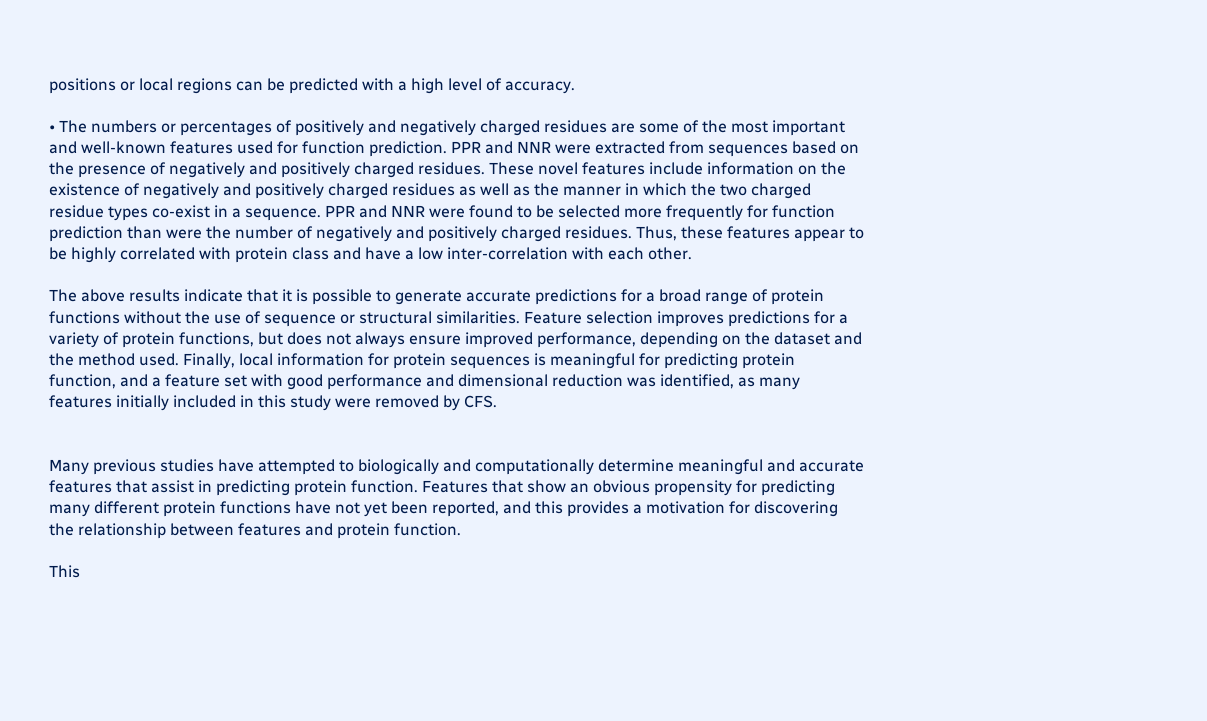positions or local regions can be predicted with a high level of accuracy.

• The numbers or percentages of positively and negatively charged residues are some of the most important and well-known features used for function prediction. PPR and NNR were extracted from sequences based on the presence of negatively and positively charged residues. These novel features include information on the existence of negatively and positively charged residues as well as the manner in which the two charged residue types co-exist in a sequence. PPR and NNR were found to be selected more frequently for function prediction than were the number of negatively and positively charged residues. Thus, these features appear to be highly correlated with protein class and have a low inter-correlation with each other.

The above results indicate that it is possible to generate accurate predictions for a broad range of protein functions without the use of sequence or structural similarities. Feature selection improves predictions for a variety of protein functions, but does not always ensure improved performance, depending on the dataset and the method used. Finally, local information for protein sequences is meaningful for predicting protein function, and a feature set with good performance and dimensional reduction was identified, as many features initially included in this study were removed by CFS.


Many previous studies have attempted to biologically and computationally determine meaningful and accurate features that assist in predicting protein function. Features that show an obvious propensity for predicting many different protein functions have not yet been reported, and this provides a motivation for discovering the relationship between features and protein function.

This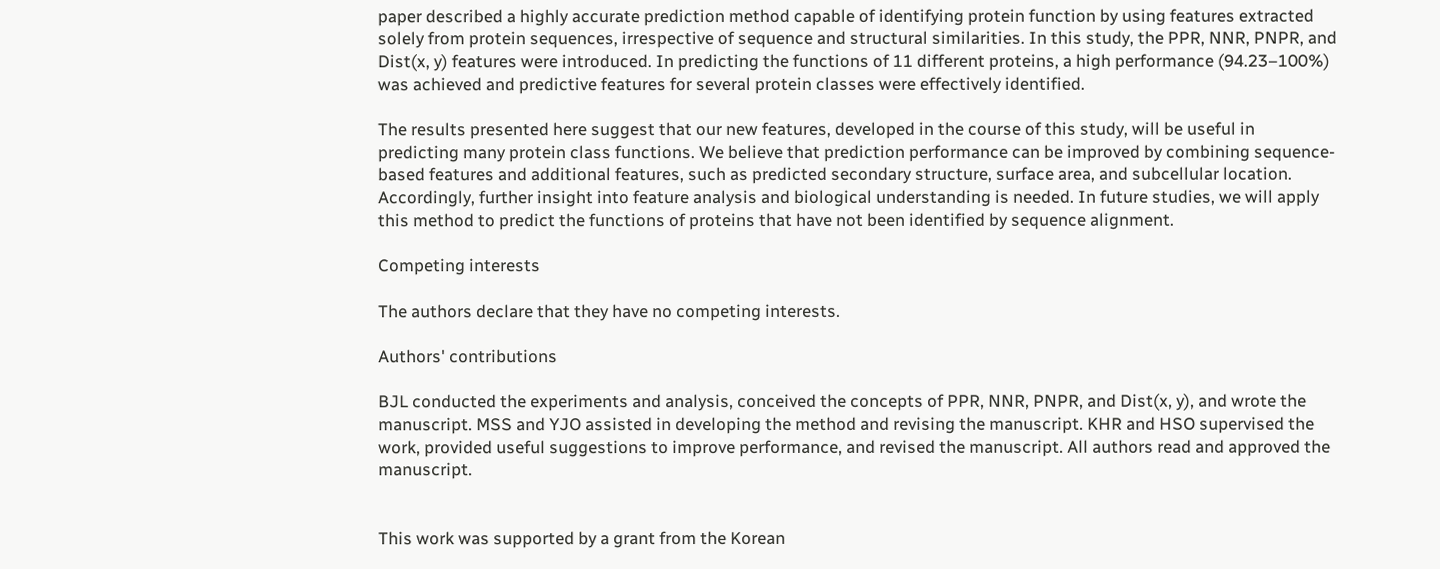paper described a highly accurate prediction method capable of identifying protein function by using features extracted solely from protein sequences, irrespective of sequence and structural similarities. In this study, the PPR, NNR, PNPR, and Dist(x, y) features were introduced. In predicting the functions of 11 different proteins, a high performance (94.23–100%) was achieved and predictive features for several protein classes were effectively identified.

The results presented here suggest that our new features, developed in the course of this study, will be useful in predicting many protein class functions. We believe that prediction performance can be improved by combining sequence-based features and additional features, such as predicted secondary structure, surface area, and subcellular location. Accordingly, further insight into feature analysis and biological understanding is needed. In future studies, we will apply this method to predict the functions of proteins that have not been identified by sequence alignment.

Competing interests

The authors declare that they have no competing interests.

Authors' contributions

BJL conducted the experiments and analysis, conceived the concepts of PPR, NNR, PNPR, and Dist(x, y), and wrote the manuscript. MSS and YJO assisted in developing the method and revising the manuscript. KHR and HSO supervised the work, provided useful suggestions to improve performance, and revised the manuscript. All authors read and approved the manuscript.


This work was supported by a grant from the Korean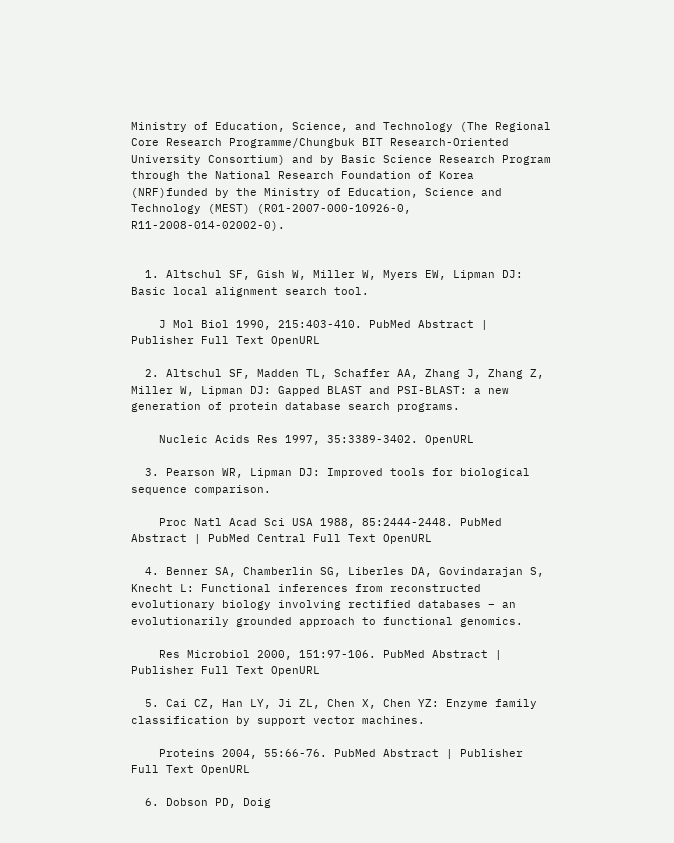Ministry of Education, Science, and Technology (The Regional Core Research Programme/Chungbuk BIT Research-Oriented University Consortium) and by Basic Science Research Program through the National Research Foundation of Korea (NRF)funded by the Ministry of Education, Science and Technology (MEST) (R01-2007-000-10926-0, R11-2008-014-02002-0).


  1. Altschul SF, Gish W, Miller W, Myers EW, Lipman DJ: Basic local alignment search tool.

    J Mol Biol 1990, 215:403-410. PubMed Abstract | Publisher Full Text OpenURL

  2. Altschul SF, Madden TL, Schaffer AA, Zhang J, Zhang Z, Miller W, Lipman DJ: Gapped BLAST and PSI-BLAST: a new generation of protein database search programs.

    Nucleic Acids Res 1997, 35:3389-3402. OpenURL

  3. Pearson WR, Lipman DJ: Improved tools for biological sequence comparison.

    Proc Natl Acad Sci USA 1988, 85:2444-2448. PubMed Abstract | PubMed Central Full Text OpenURL

  4. Benner SA, Chamberlin SG, Liberles DA, Govindarajan S, Knecht L: Functional inferences from reconstructed evolutionary biology involving rectified databases – an evolutionarily grounded approach to functional genomics.

    Res Microbiol 2000, 151:97-106. PubMed Abstract | Publisher Full Text OpenURL

  5. Cai CZ, Han LY, Ji ZL, Chen X, Chen YZ: Enzyme family classification by support vector machines.

    Proteins 2004, 55:66-76. PubMed Abstract | Publisher Full Text OpenURL

  6. Dobson PD, Doig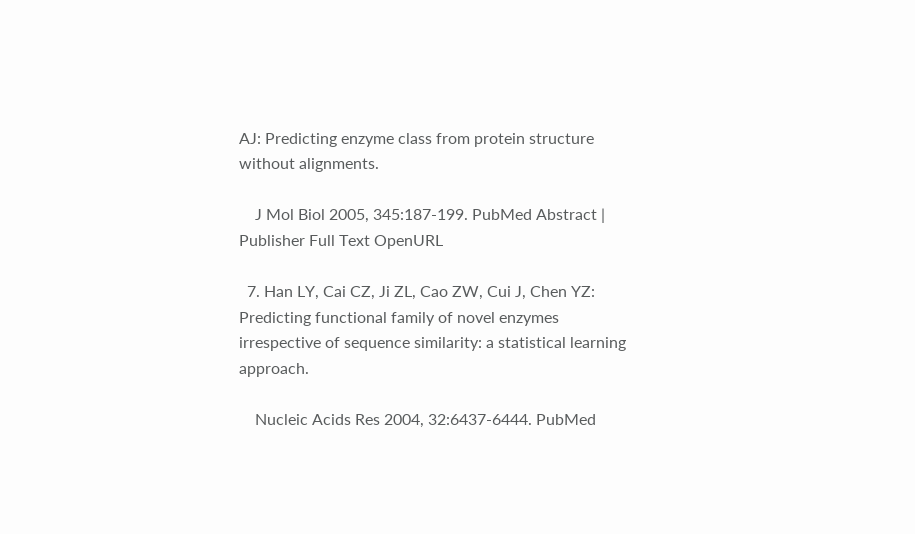AJ: Predicting enzyme class from protein structure without alignments.

    J Mol Biol 2005, 345:187-199. PubMed Abstract | Publisher Full Text OpenURL

  7. Han LY, Cai CZ, Ji ZL, Cao ZW, Cui J, Chen YZ: Predicting functional family of novel enzymes irrespective of sequence similarity: a statistical learning approach.

    Nucleic Acids Res 2004, 32:6437-6444. PubMed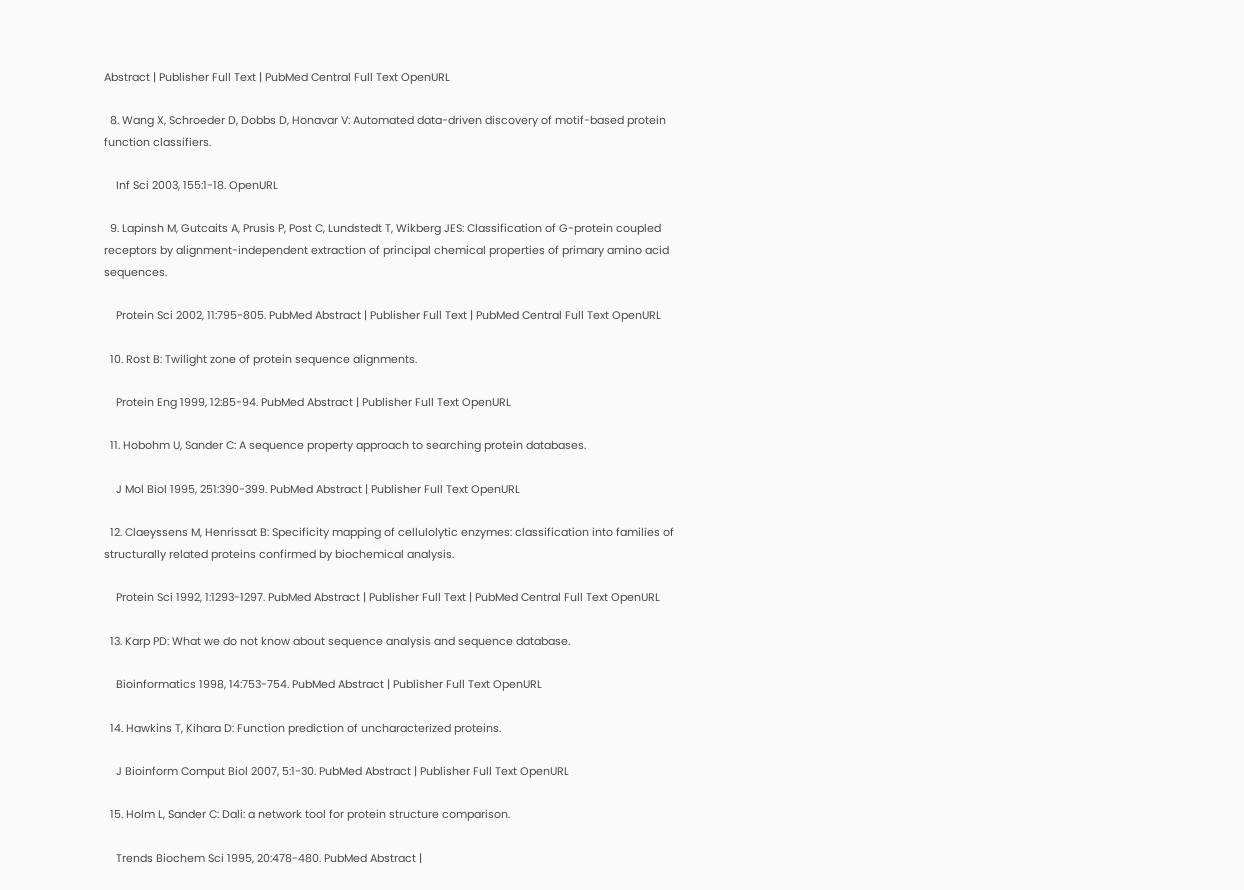Abstract | Publisher Full Text | PubMed Central Full Text OpenURL

  8. Wang X, Schroeder D, Dobbs D, Honavar V: Automated data-driven discovery of motif-based protein function classifiers.

    Inf Sci 2003, 155:1-18. OpenURL

  9. Lapinsh M, Gutcaits A, Prusis P, Post C, Lundstedt T, Wikberg JES: Classification of G-protein coupled receptors by alignment-independent extraction of principal chemical properties of primary amino acid sequences.

    Protein Sci 2002, 11:795-805. PubMed Abstract | Publisher Full Text | PubMed Central Full Text OpenURL

  10. Rost B: Twilight zone of protein sequence alignments.

    Protein Eng 1999, 12:85-94. PubMed Abstract | Publisher Full Text OpenURL

  11. Hobohm U, Sander C: A sequence property approach to searching protein databases.

    J Mol Biol 1995, 251:390-399. PubMed Abstract | Publisher Full Text OpenURL

  12. Claeyssens M, Henrissat B: Specificity mapping of cellulolytic enzymes: classification into families of structurally related proteins confirmed by biochemical analysis.

    Protein Sci 1992, 1:1293-1297. PubMed Abstract | Publisher Full Text | PubMed Central Full Text OpenURL

  13. Karp PD: What we do not know about sequence analysis and sequence database.

    Bioinformatics 1998, 14:753-754. PubMed Abstract | Publisher Full Text OpenURL

  14. Hawkins T, Kihara D: Function prediction of uncharacterized proteins.

    J Bioinform Comput Biol 2007, 5:1-30. PubMed Abstract | Publisher Full Text OpenURL

  15. Holm L, Sander C: Dali: a network tool for protein structure comparison.

    Trends Biochem Sci 1995, 20:478-480. PubMed Abstract |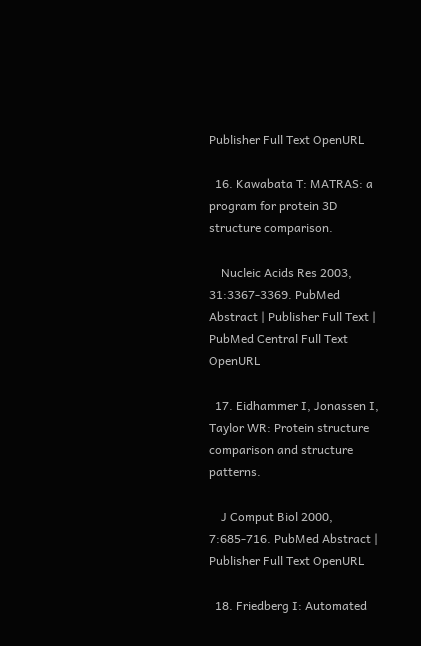Publisher Full Text OpenURL

  16. Kawabata T: MATRAS: a program for protein 3D structure comparison.

    Nucleic Acids Res 2003, 31:3367-3369. PubMed Abstract | Publisher Full Text | PubMed Central Full Text OpenURL

  17. Eidhammer I, Jonassen I, Taylor WR: Protein structure comparison and structure patterns.

    J Comput Biol 2000, 7:685-716. PubMed Abstract | Publisher Full Text OpenURL

  18. Friedberg I: Automated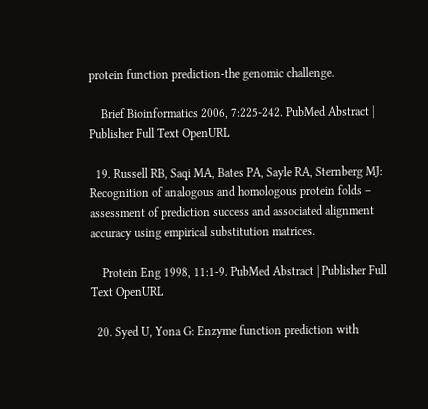protein function prediction-the genomic challenge.

    Brief Bioinformatics 2006, 7:225-242. PubMed Abstract | Publisher Full Text OpenURL

  19. Russell RB, Saqi MA, Bates PA, Sayle RA, Sternberg MJ: Recognition of analogous and homologous protein folds – assessment of prediction success and associated alignment accuracy using empirical substitution matrices.

    Protein Eng 1998, 11:1-9. PubMed Abstract | Publisher Full Text OpenURL

  20. Syed U, Yona G: Enzyme function prediction with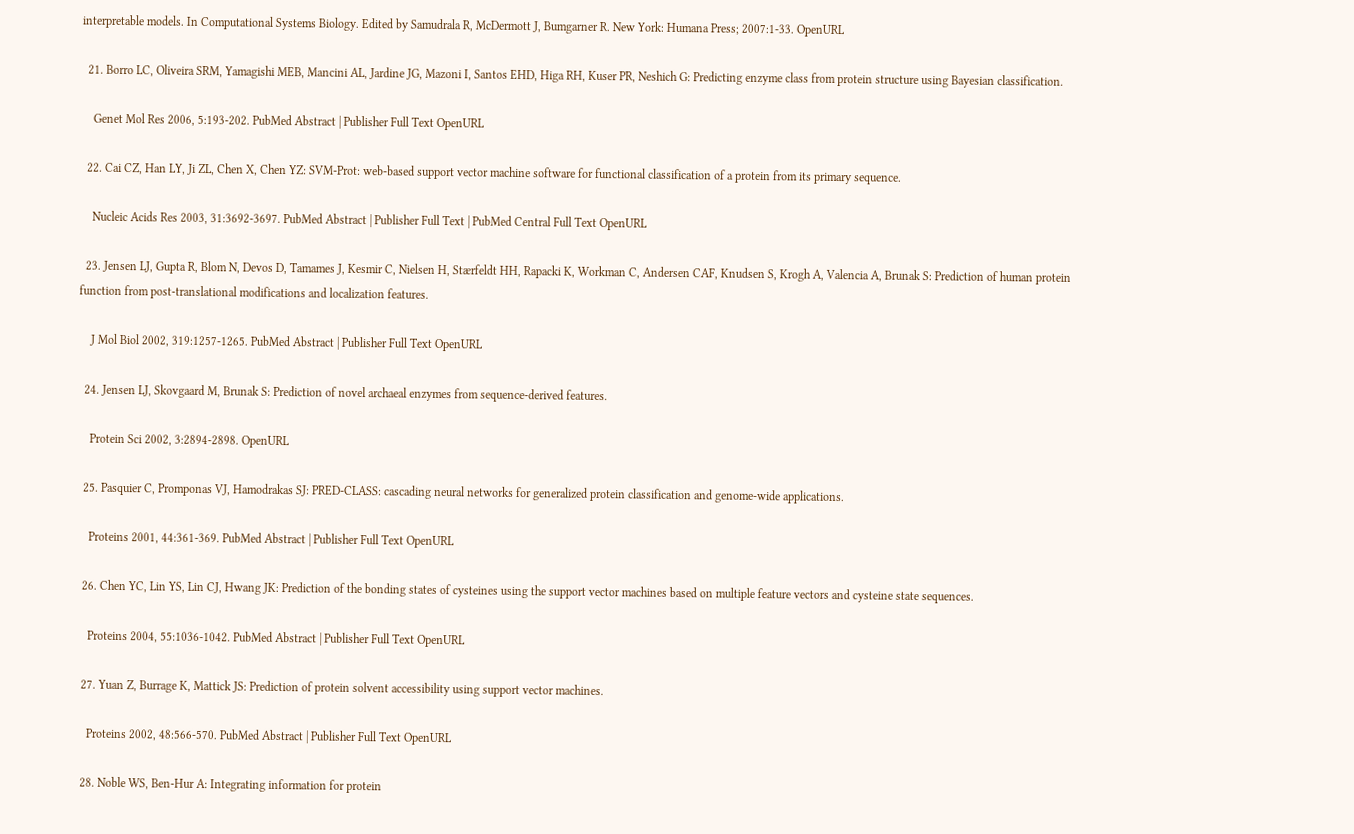interpretable models. In Computational Systems Biology. Edited by Samudrala R, McDermott J, Bumgarner R. New York: Humana Press; 2007:1-33. OpenURL

  21. Borro LC, Oliveira SRM, Yamagishi MEB, Mancini AL, Jardine JG, Mazoni I, Santos EHD, Higa RH, Kuser PR, Neshich G: Predicting enzyme class from protein structure using Bayesian classification.

    Genet Mol Res 2006, 5:193-202. PubMed Abstract | Publisher Full Text OpenURL

  22. Cai CZ, Han LY, Ji ZL, Chen X, Chen YZ: SVM-Prot: web-based support vector machine software for functional classification of a protein from its primary sequence.

    Nucleic Acids Res 2003, 31:3692-3697. PubMed Abstract | Publisher Full Text | PubMed Central Full Text OpenURL

  23. Jensen LJ, Gupta R, Blom N, Devos D, Tamames J, Kesmir C, Nielsen H, Stærfeldt HH, Rapacki K, Workman C, Andersen CAF, Knudsen S, Krogh A, Valencia A, Brunak S: Prediction of human protein function from post-translational modifications and localization features.

    J Mol Biol 2002, 319:1257-1265. PubMed Abstract | Publisher Full Text OpenURL

  24. Jensen LJ, Skovgaard M, Brunak S: Prediction of novel archaeal enzymes from sequence-derived features.

    Protein Sci 2002, 3:2894-2898. OpenURL

  25. Pasquier C, Promponas VJ, Hamodrakas SJ: PRED-CLASS: cascading neural networks for generalized protein classification and genome-wide applications.

    Proteins 2001, 44:361-369. PubMed Abstract | Publisher Full Text OpenURL

  26. Chen YC, Lin YS, Lin CJ, Hwang JK: Prediction of the bonding states of cysteines using the support vector machines based on multiple feature vectors and cysteine state sequences.

    Proteins 2004, 55:1036-1042. PubMed Abstract | Publisher Full Text OpenURL

  27. Yuan Z, Burrage K, Mattick JS: Prediction of protein solvent accessibility using support vector machines.

    Proteins 2002, 48:566-570. PubMed Abstract | Publisher Full Text OpenURL

  28. Noble WS, Ben-Hur A: Integrating information for protein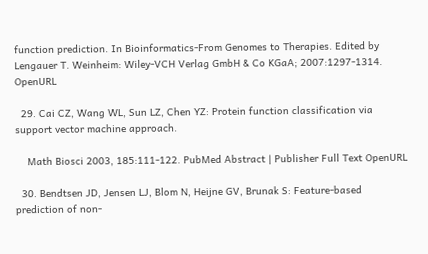function prediction. In Bioinformatics-From Genomes to Therapies. Edited by Lengauer T. Weinheim: Wiley-VCH Verlag GmbH & Co KGaA; 2007:1297-1314. OpenURL

  29. Cai CZ, Wang WL, Sun LZ, Chen YZ: Protein function classification via support vector machine approach.

    Math Biosci 2003, 185:111-122. PubMed Abstract | Publisher Full Text OpenURL

  30. Bendtsen JD, Jensen LJ, Blom N, Heijne GV, Brunak S: Feature-based prediction of non-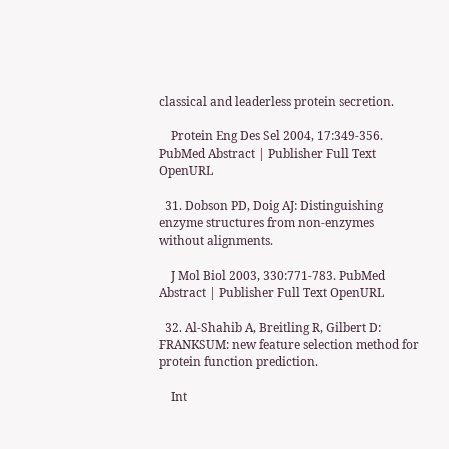classical and leaderless protein secretion.

    Protein Eng Des Sel 2004, 17:349-356. PubMed Abstract | Publisher Full Text OpenURL

  31. Dobson PD, Doig AJ: Distinguishing enzyme structures from non-enzymes without alignments.

    J Mol Biol 2003, 330:771-783. PubMed Abstract | Publisher Full Text OpenURL

  32. Al-Shahib A, Breitling R, Gilbert D: FRANKSUM: new feature selection method for protein function prediction.

    Int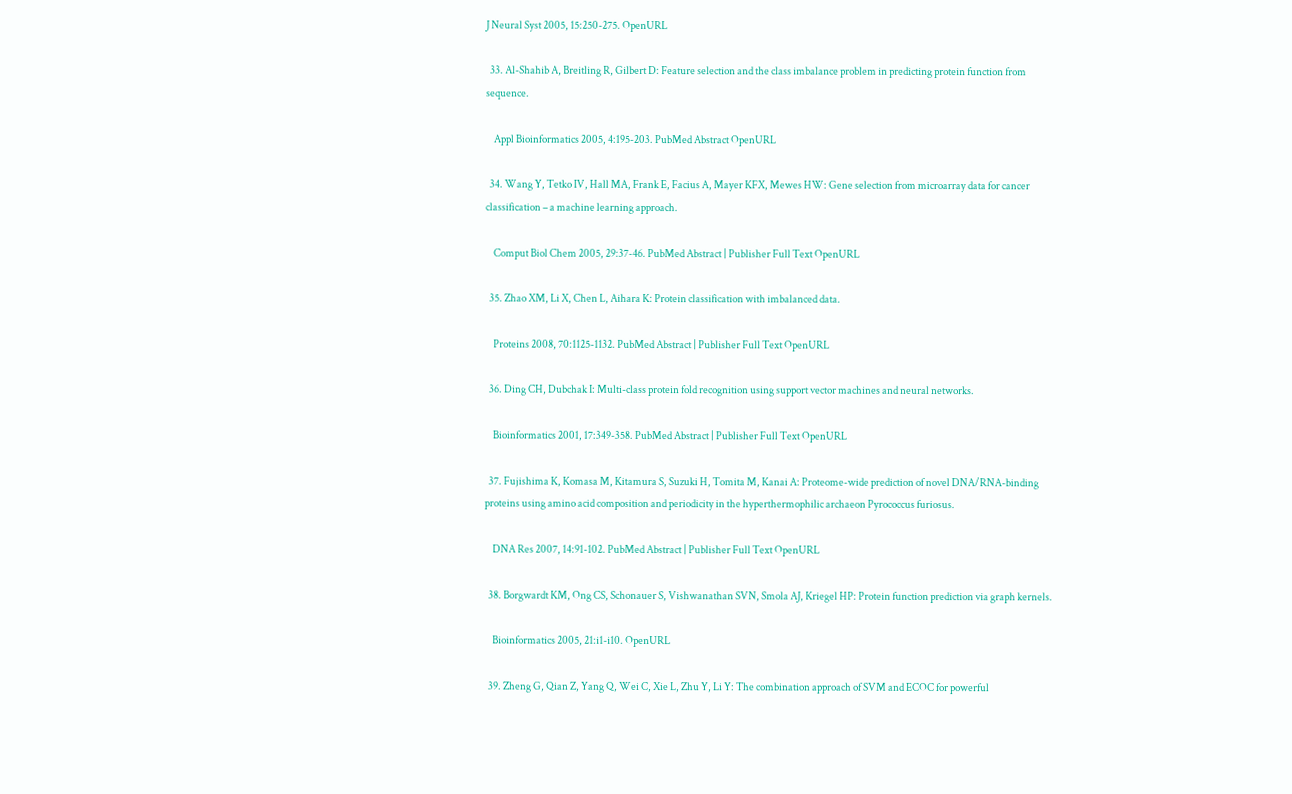J Neural Syst 2005, 15:250-275. OpenURL

  33. Al-Shahib A, Breitling R, Gilbert D: Feature selection and the class imbalance problem in predicting protein function from sequence.

    Appl Bioinformatics 2005, 4:195-203. PubMed Abstract OpenURL

  34. Wang Y, Tetko IV, Hall MA, Frank E, Facius A, Mayer KFX, Mewes HW: Gene selection from microarray data for cancer classification – a machine learning approach.

    Comput Biol Chem 2005, 29:37-46. PubMed Abstract | Publisher Full Text OpenURL

  35. Zhao XM, Li X, Chen L, Aihara K: Protein classification with imbalanced data.

    Proteins 2008, 70:1125-1132. PubMed Abstract | Publisher Full Text OpenURL

  36. Ding CH, Dubchak I: Multi-class protein fold recognition using support vector machines and neural networks.

    Bioinformatics 2001, 17:349-358. PubMed Abstract | Publisher Full Text OpenURL

  37. Fujishima K, Komasa M, Kitamura S, Suzuki H, Tomita M, Kanai A: Proteome-wide prediction of novel DNA/RNA-binding proteins using amino acid composition and periodicity in the hyperthermophilic archaeon Pyrococcus furiosus.

    DNA Res 2007, 14:91-102. PubMed Abstract | Publisher Full Text OpenURL

  38. Borgwardt KM, Ong CS, Schonauer S, Vishwanathan SVN, Smola AJ, Kriegel HP: Protein function prediction via graph kernels.

    Bioinformatics 2005, 21:i1-i10. OpenURL

  39. Zheng G, Qian Z, Yang Q, Wei C, Xie L, Zhu Y, Li Y: The combination approach of SVM and ECOC for powerful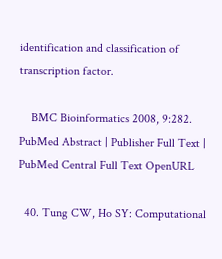identification and classification of transcription factor.

    BMC Bioinformatics 2008, 9:282. PubMed Abstract | Publisher Full Text | PubMed Central Full Text OpenURL

  40. Tung CW, Ho SY: Computational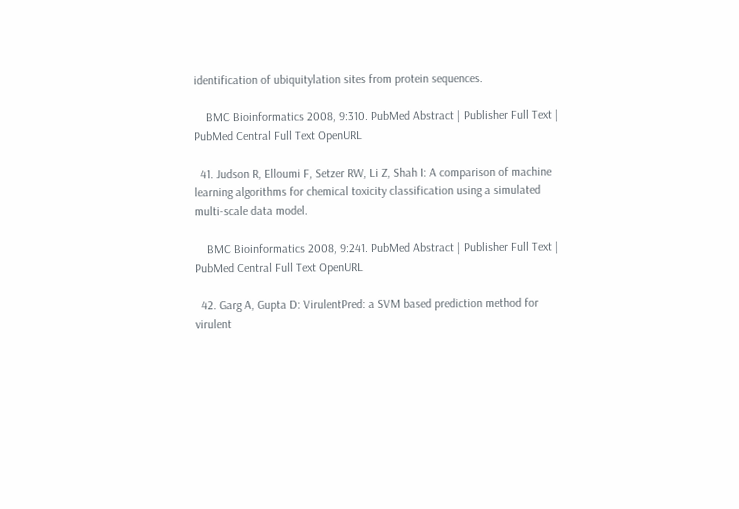identification of ubiquitylation sites from protein sequences.

    BMC Bioinformatics 2008, 9:310. PubMed Abstract | Publisher Full Text | PubMed Central Full Text OpenURL

  41. Judson R, Elloumi F, Setzer RW, Li Z, Shah I: A comparison of machine learning algorithms for chemical toxicity classification using a simulated multi-scale data model.

    BMC Bioinformatics 2008, 9:241. PubMed Abstract | Publisher Full Text | PubMed Central Full Text OpenURL

  42. Garg A, Gupta D: VirulentPred: a SVM based prediction method for virulent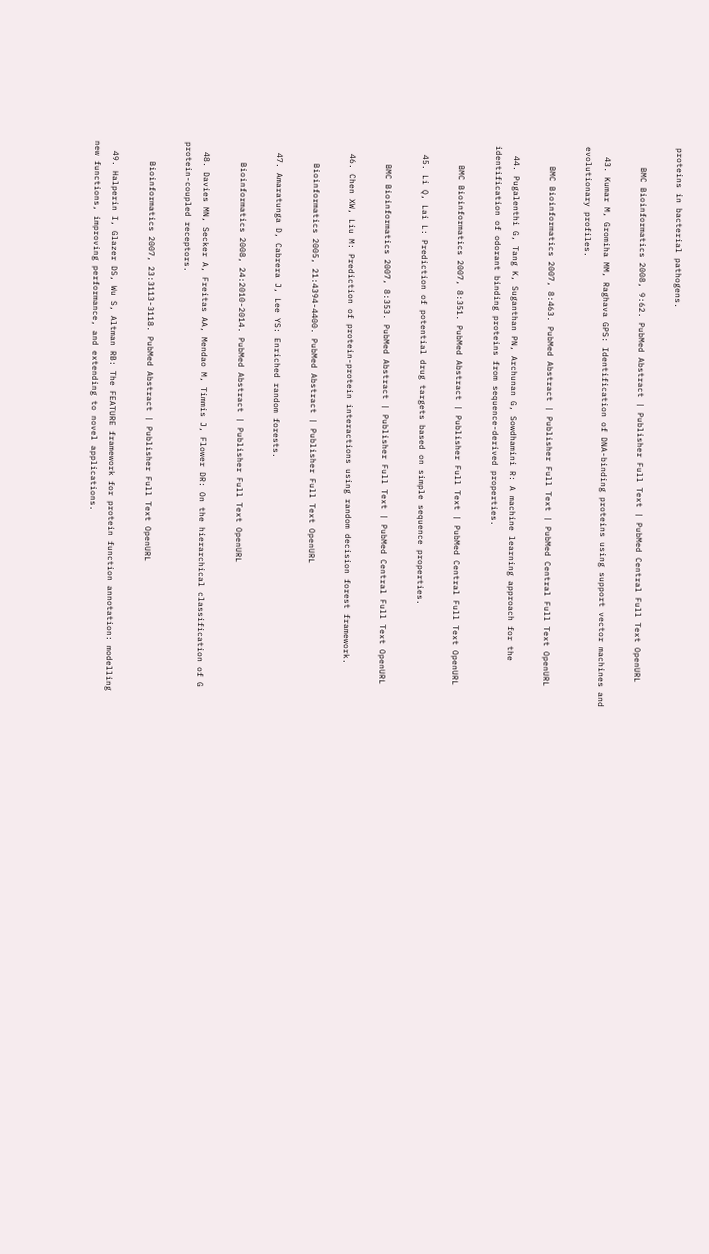proteins in bacterial pathogens.

    BMC Bioinformatics 2008, 9:62. PubMed Abstract | Publisher Full Text | PubMed Central Full Text OpenURL

  43. Kumar M, Gromiha MM, Raghava GPS: Identification of DNA-binding proteins using support vector machines and evolutionary profiles.

    BMC Bioinformatics 2007, 8:463. PubMed Abstract | Publisher Full Text | PubMed Central Full Text OpenURL

  44. Pugalenthi G, Tang K, Suganthan PN, Archunan G, Sowdhamini R: A machine learning approach for the identification of odorant binding proteins from sequence-derived properties.

    BMC Bioinformatics 2007, 8:351. PubMed Abstract | Publisher Full Text | PubMed Central Full Text OpenURL

  45. Li Q, Lai L: Prediction of potential drug targets based on simple sequence properties.

    BMC Bioinformatics 2007, 8:353. PubMed Abstract | Publisher Full Text | PubMed Central Full Text OpenURL

  46. Chen XW, Liu M: Prediction of protein-protein interactions using random decision forest framework.

    Bioinformatics 2005, 21:4394-4400. PubMed Abstract | Publisher Full Text OpenURL

  47. Amaratunga D, Cabrera J, Lee YS: Enriched random forests.

    Bioinformatics 2008, 24:2010-2014. PubMed Abstract | Publisher Full Text OpenURL

  48. Davies MN, Secker A, Freitas AA, Mendao M, Timmis J, Flower DR: On the hierarchical classification of G protein-coupled receptors.

    Bioinformatics 2007, 23:3113-3118. PubMed Abstract | Publisher Full Text OpenURL

  49. Halperin I, Glazer DS, Wu S, Altman RB: The FEATURE framework for protein function annotation: modelling new functions, improving performance, and extending to novel applications.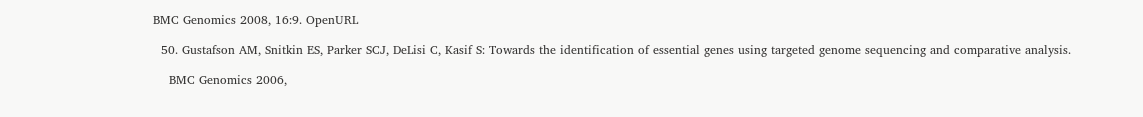BMC Genomics 2008, 16:9. OpenURL

  50. Gustafson AM, Snitkin ES, Parker SCJ, DeLisi C, Kasif S: Towards the identification of essential genes using targeted genome sequencing and comparative analysis.

    BMC Genomics 2006,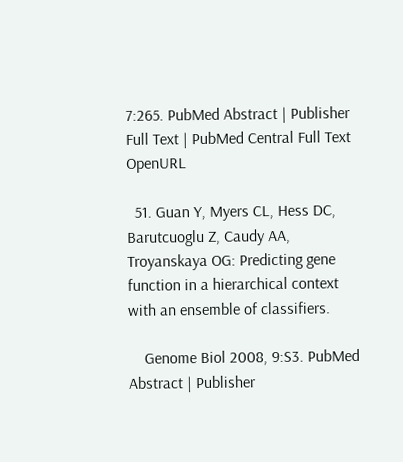7:265. PubMed Abstract | Publisher Full Text | PubMed Central Full Text OpenURL

  51. Guan Y, Myers CL, Hess DC, Barutcuoglu Z, Caudy AA, Troyanskaya OG: Predicting gene function in a hierarchical context with an ensemble of classifiers.

    Genome Biol 2008, 9:S3. PubMed Abstract | Publisher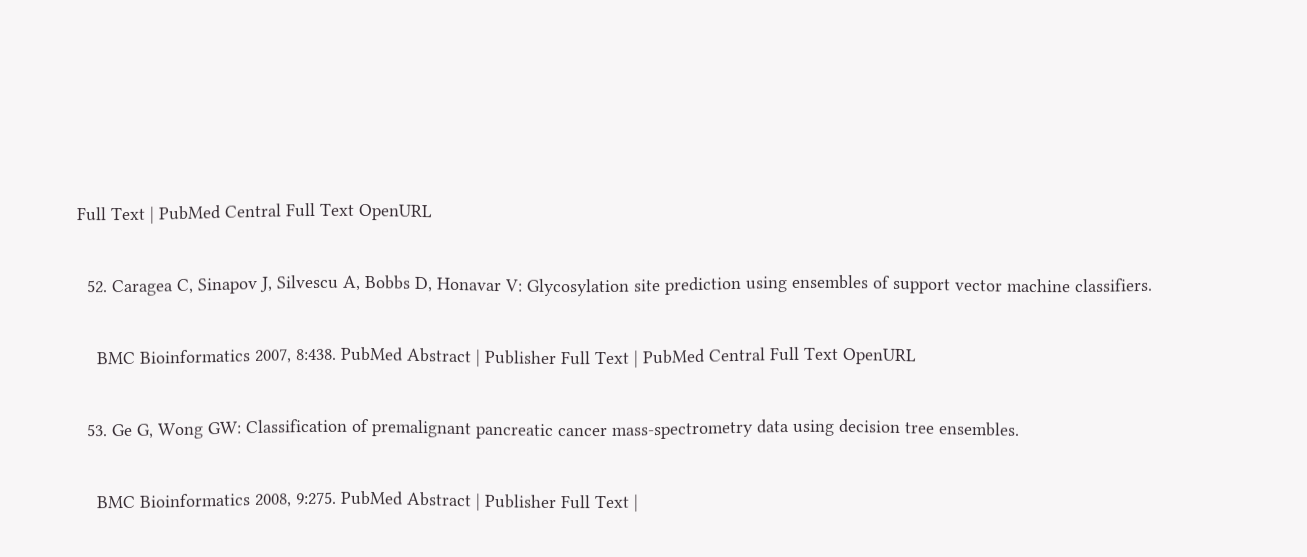Full Text | PubMed Central Full Text OpenURL

  52. Caragea C, Sinapov J, Silvescu A, Bobbs D, Honavar V: Glycosylation site prediction using ensembles of support vector machine classifiers.

    BMC Bioinformatics 2007, 8:438. PubMed Abstract | Publisher Full Text | PubMed Central Full Text OpenURL

  53. Ge G, Wong GW: Classification of premalignant pancreatic cancer mass-spectrometry data using decision tree ensembles.

    BMC Bioinformatics 2008, 9:275. PubMed Abstract | Publisher Full Text |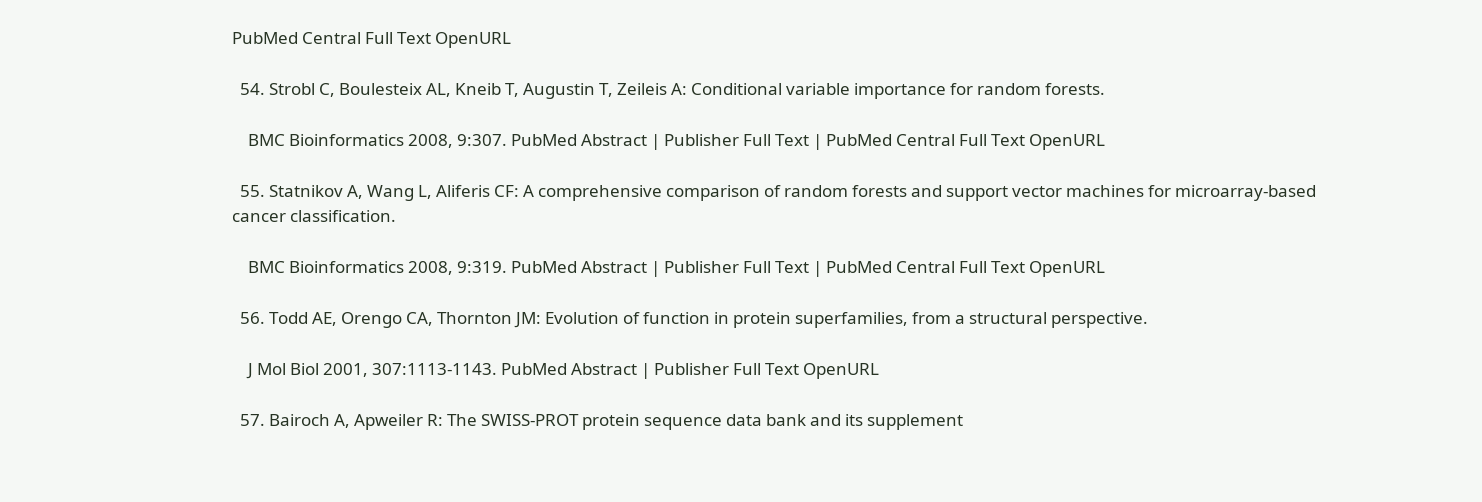PubMed Central Full Text OpenURL

  54. Strobl C, Boulesteix AL, Kneib T, Augustin T, Zeileis A: Conditional variable importance for random forests.

    BMC Bioinformatics 2008, 9:307. PubMed Abstract | Publisher Full Text | PubMed Central Full Text OpenURL

  55. Statnikov A, Wang L, Aliferis CF: A comprehensive comparison of random forests and support vector machines for microarray-based cancer classification.

    BMC Bioinformatics 2008, 9:319. PubMed Abstract | Publisher Full Text | PubMed Central Full Text OpenURL

  56. Todd AE, Orengo CA, Thornton JM: Evolution of function in protein superfamilies, from a structural perspective.

    J Mol Biol 2001, 307:1113-1143. PubMed Abstract | Publisher Full Text OpenURL

  57. Bairoch A, Apweiler R: The SWISS-PROT protein sequence data bank and its supplement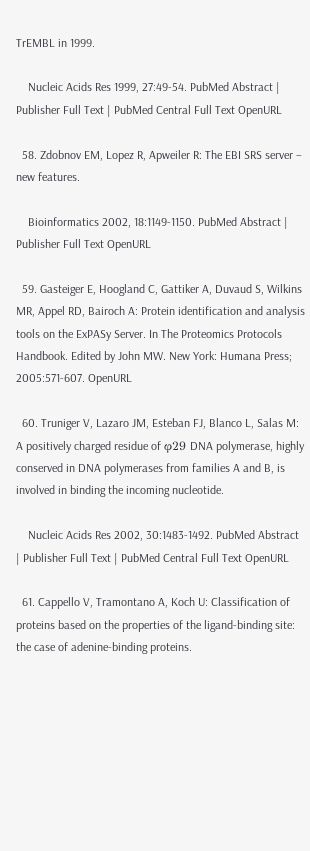TrEMBL in 1999.

    Nucleic Acids Res 1999, 27:49-54. PubMed Abstract | Publisher Full Text | PubMed Central Full Text OpenURL

  58. Zdobnov EM, Lopez R, Apweiler R: The EBI SRS server – new features.

    Bioinformatics 2002, 18:1149-1150. PubMed Abstract | Publisher Full Text OpenURL

  59. Gasteiger E, Hoogland C, Gattiker A, Duvaud S, Wilkins MR, Appel RD, Bairoch A: Protein identification and analysis tools on the ExPASy Server. In The Proteomics Protocols Handbook. Edited by John MW. New York: Humana Press; 2005:571-607. OpenURL

  60. Truniger V, Lazaro JM, Esteban FJ, Blanco L, Salas M: A positively charged residue of φ29 DNA polymerase, highly conserved in DNA polymerases from families A and B, is involved in binding the incoming nucleotide.

    Nucleic Acids Res 2002, 30:1483-1492. PubMed Abstract | Publisher Full Text | PubMed Central Full Text OpenURL

  61. Cappello V, Tramontano A, Koch U: Classification of proteins based on the properties of the ligand-binding site: the case of adenine-binding proteins.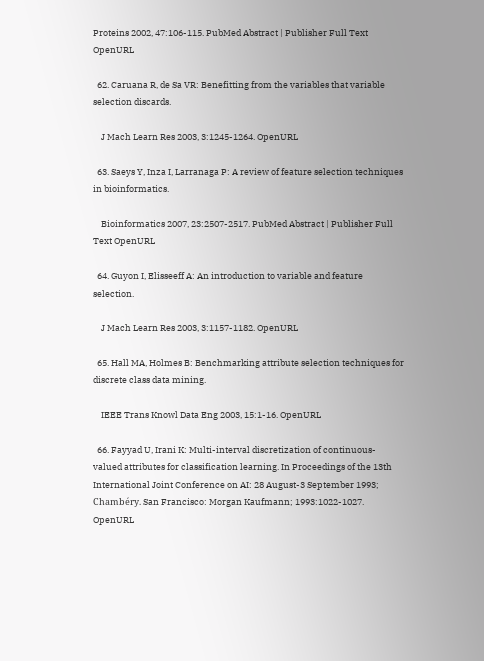Proteins 2002, 47:106-115. PubMed Abstract | Publisher Full Text OpenURL

  62. Caruana R, de Sa VR: Benefitting from the variables that variable selection discards.

    J Mach Learn Res 2003, 3:1245-1264. OpenURL

  63. Saeys Y, Inza I, Larranaga P: A review of feature selection techniques in bioinformatics.

    Bioinformatics 2007, 23:2507-2517. PubMed Abstract | Publisher Full Text OpenURL

  64. Guyon I, Elisseeff A: An introduction to variable and feature selection.

    J Mach Learn Res 2003, 3:1157-1182. OpenURL

  65. Hall MA, Holmes B: Benchmarking attribute selection techniques for discrete class data mining.

    IEEE Trans Knowl Data Eng 2003, 15:1-16. OpenURL

  66. Fayyad U, Irani K: Multi-interval discretization of continuous-valued attributes for classification learning. In Proceedings of the 13th International Joint Conference on AI: 28 August-3 September 1993; Chambéry. San Francisco: Morgan Kaufmann; 1993:1022-1027. OpenURL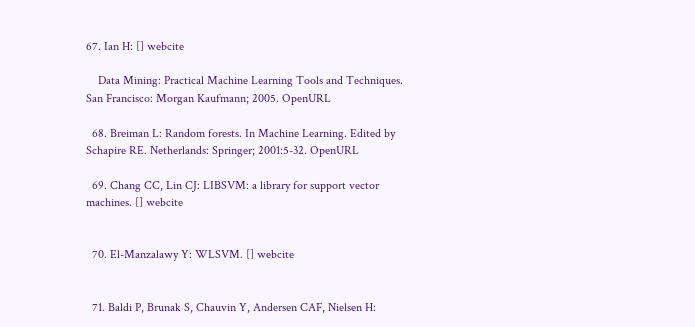67. Ian H: [] webcite

    Data Mining: Practical Machine Learning Tools and Techniques. San Francisco: Morgan Kaufmann; 2005. OpenURL

  68. Breiman L: Random forests. In Machine Learning. Edited by Schapire RE. Netherlands: Springer; 2001:5-32. OpenURL

  69. Chang CC, Lin CJ: LIBSVM: a library for support vector machines. [] webcite


  70. El-Manzalawy Y: WLSVM. [] webcite


  71. Baldi P, Brunak S, Chauvin Y, Andersen CAF, Nielsen H: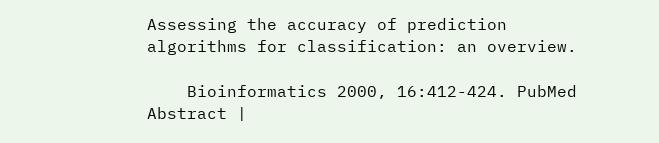Assessing the accuracy of prediction algorithms for classification: an overview.

    Bioinformatics 2000, 16:412-424. PubMed Abstract |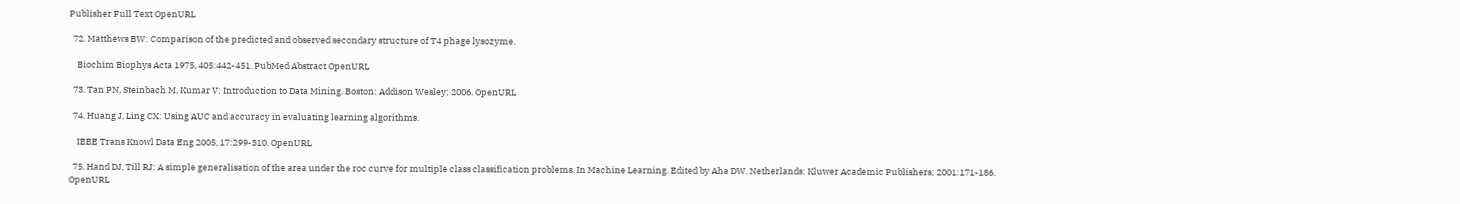Publisher Full Text OpenURL

  72. Matthews BW: Comparison of the predicted and observed secondary structure of T4 phage lysozyme.

    Biochim Biophys Acta 1975, 405:442-451. PubMed Abstract OpenURL

  73. Tan PN, Steinbach M, Kumar V: Introduction to Data Mining. Boston: Addison Wesley; 2006. OpenURL

  74. Huang J, Ling CX: Using AUC and accuracy in evaluating learning algorithms.

    IEEE Trans Knowl Data Eng 2005, 17:299-310. OpenURL

  75. Hand DJ, Till RJ: A simple generalisation of the area under the roc curve for multiple class classification problems. In Machine Learning. Edited by Aha DW. Netherlands: Kluwer Academic Publishers; 2001:171-186. OpenURL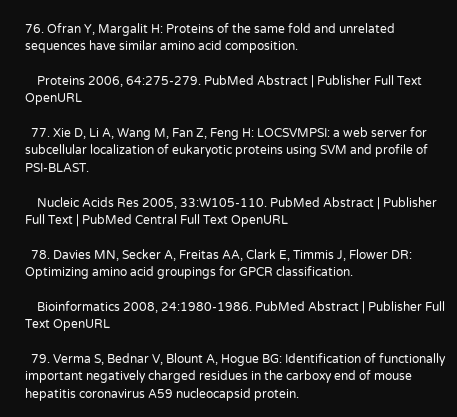76. Ofran Y, Margalit H: Proteins of the same fold and unrelated sequences have similar amino acid composition.

    Proteins 2006, 64:275-279. PubMed Abstract | Publisher Full Text OpenURL

  77. Xie D, Li A, Wang M, Fan Z, Feng H: LOCSVMPSI: a web server for subcellular localization of eukaryotic proteins using SVM and profile of PSI-BLAST.

    Nucleic Acids Res 2005, 33:W105-110. PubMed Abstract | Publisher Full Text | PubMed Central Full Text OpenURL

  78. Davies MN, Secker A, Freitas AA, Clark E, Timmis J, Flower DR: Optimizing amino acid groupings for GPCR classification.

    Bioinformatics 2008, 24:1980-1986. PubMed Abstract | Publisher Full Text OpenURL

  79. Verma S, Bednar V, Blount A, Hogue BG: Identification of functionally important negatively charged residues in the carboxy end of mouse hepatitis coronavirus A59 nucleocapsid protein.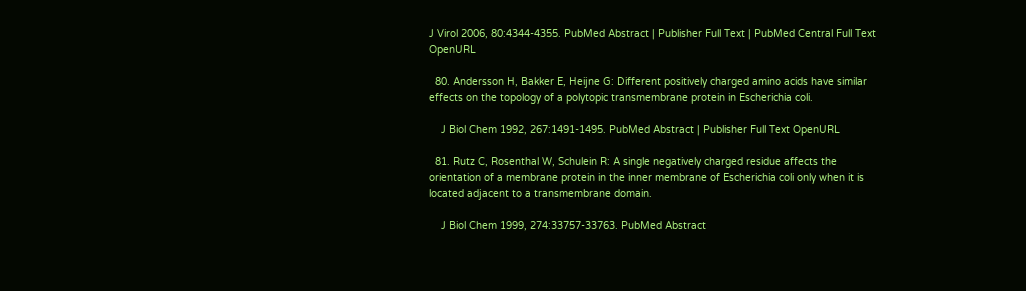J Virol 2006, 80:4344-4355. PubMed Abstract | Publisher Full Text | PubMed Central Full Text OpenURL

  80. Andersson H, Bakker E, Heijne G: Different positively charged amino acids have similar effects on the topology of a polytopic transmembrane protein in Escherichia coli.

    J Biol Chem 1992, 267:1491-1495. PubMed Abstract | Publisher Full Text OpenURL

  81. Rutz C, Rosenthal W, Schulein R: A single negatively charged residue affects the orientation of a membrane protein in the inner membrane of Escherichia coli only when it is located adjacent to a transmembrane domain.

    J Biol Chem 1999, 274:33757-33763. PubMed Abstract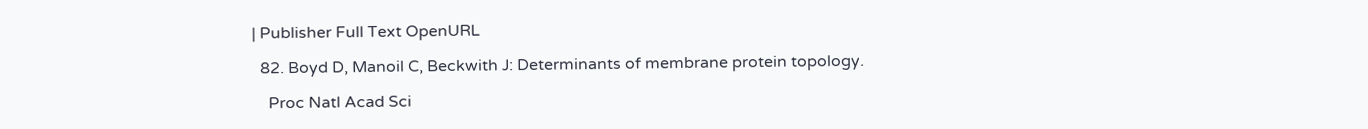| Publisher Full Text OpenURL

  82. Boyd D, Manoil C, Beckwith J: Determinants of membrane protein topology.

    Proc Natl Acad Sci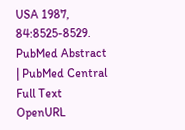USA 1987, 84:8525-8529. PubMed Abstract | PubMed Central Full Text OpenURL